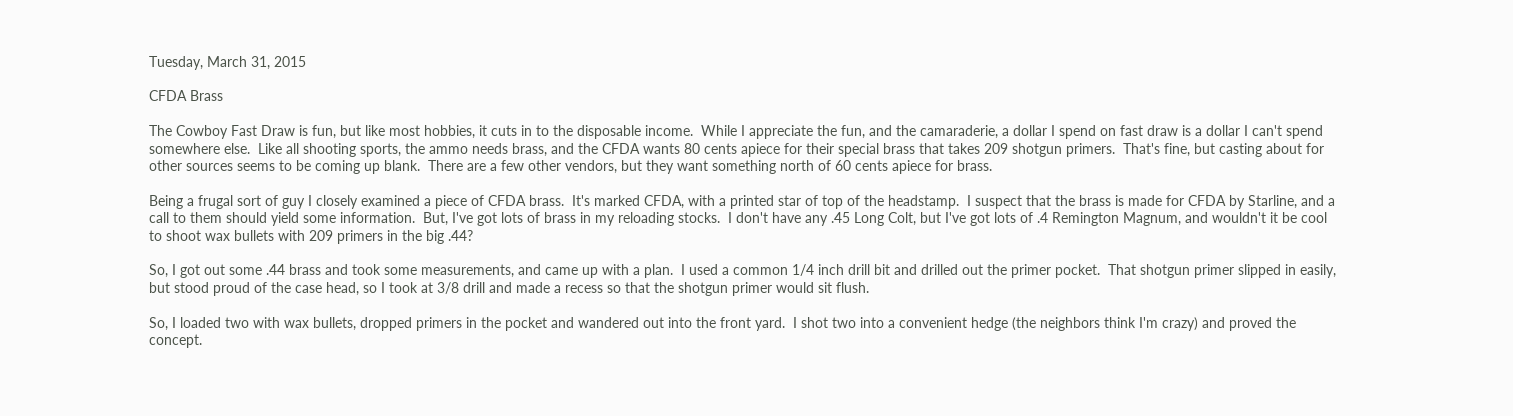Tuesday, March 31, 2015

CFDA Brass

The Cowboy Fast Draw is fun, but like most hobbies, it cuts in to the disposable income.  While I appreciate the fun, and the camaraderie, a dollar I spend on fast draw is a dollar I can't spend somewhere else.  Like all shooting sports, the ammo needs brass, and the CFDA wants 80 cents apiece for their special brass that takes 209 shotgun primers.  That's fine, but casting about for other sources seems to be coming up blank.  There are a few other vendors, but they want something north of 60 cents apiece for brass.

Being a frugal sort of guy I closely examined a piece of CFDA brass.  It's marked CFDA, with a printed star of top of the headstamp.  I suspect that the brass is made for CFDA by Starline, and a call to them should yield some information.  But, I've got lots of brass in my reloading stocks.  I don't have any .45 Long Colt, but I've got lots of .4 Remington Magnum, and wouldn't it be cool to shoot wax bullets with 209 primers in the big .44?

So, I got out some .44 brass and took some measurements, and came up with a plan.  I used a common 1/4 inch drill bit and drilled out the primer pocket.  That shotgun primer slipped in easily, but stood proud of the case head, so I took at 3/8 drill and made a recess so that the shotgun primer would sit flush.

So, I loaded two with wax bullets, dropped primers in the pocket and wandered out into the front yard.  I shot two into a convenient hedge (the neighbors think I'm crazy) and proved the concept.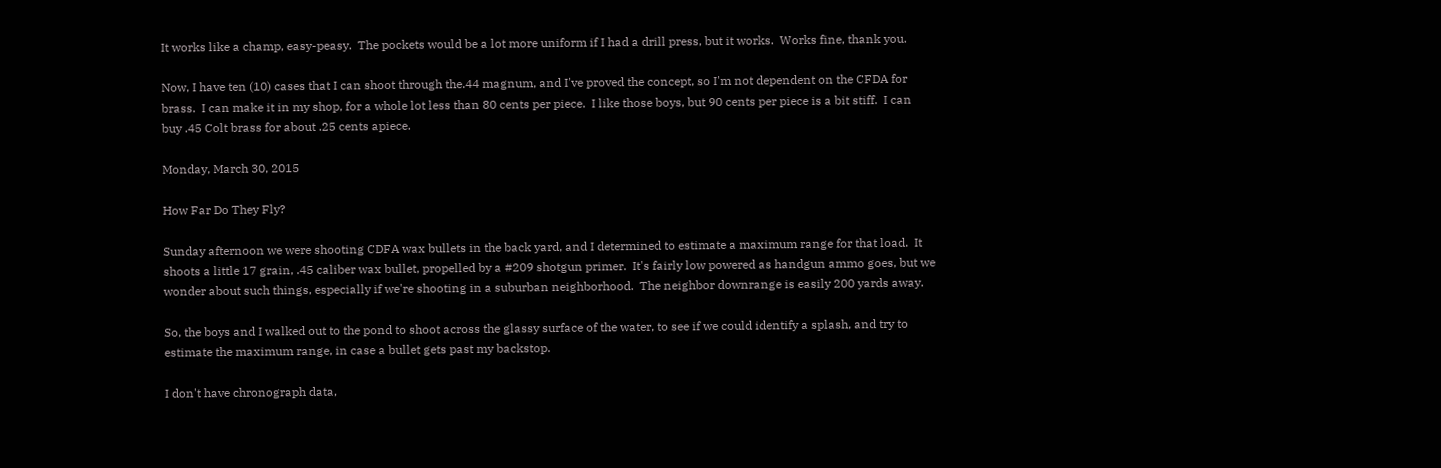It works like a champ, easy-peasy.  The pockets would be a lot more uniform if I had a drill press, but it works.  Works fine, thank you.

Now, I have ten (10) cases that I can shoot through the.44 magnum, and I've proved the concept, so I'm not dependent on the CFDA for brass.  I can make it in my shop, for a whole lot less than 80 cents per piece.  I like those boys, but 90 cents per piece is a bit stiff.  I can buy .45 Colt brass for about .25 cents apiece.

Monday, March 30, 2015

How Far Do They Fly?

Sunday afternoon we were shooting CDFA wax bullets in the back yard, and I determined to estimate a maximum range for that load.  It shoots a little 17 grain, .45 caliber wax bullet, propelled by a #209 shotgun primer.  It's fairly low powered as handgun ammo goes, but we wonder about such things, especially if we're shooting in a suburban neighborhood.  The neighbor downrange is easily 200 yards away.

So, the boys and I walked out to the pond to shoot across the glassy surface of the water, to see if we could identify a splash, and try to estimate the maximum range, in case a bullet gets past my backstop.

I don't have chronograph data,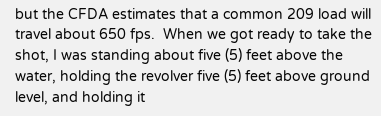but the CFDA estimates that a common 209 load will travel about 650 fps.  When we got ready to take the shot, I was standing about five (5) feet above the water, holding the revolver five (5) feet above ground level, and holding it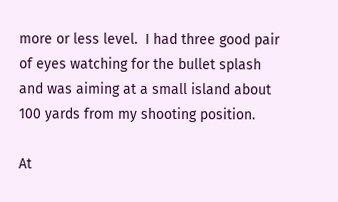more or less level.  I had three good pair of eyes watching for the bullet splash and was aiming at a small island about 100 yards from my shooting position.

At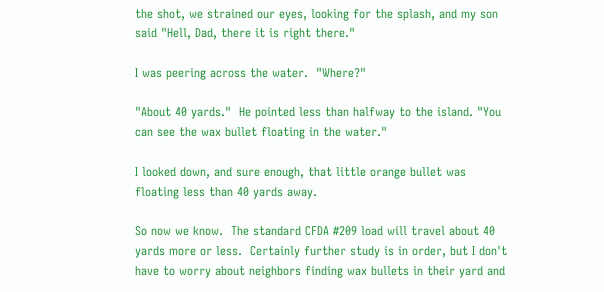the shot, we strained our eyes, looking for the splash, and my son said "Hell, Dad, there it is right there."

I was peering across the water.  "Where?"

"About 40 yards."  He pointed less than halfway to the island. "You can see the wax bullet floating in the water."

I looked down, and sure enough, that little orange bullet was floating less than 40 yards away.

So now we know.  The standard CFDA #209 load will travel about 40 yards more or less.  Certainly further study is in order, but I don't have to worry about neighbors finding wax bullets in their yard and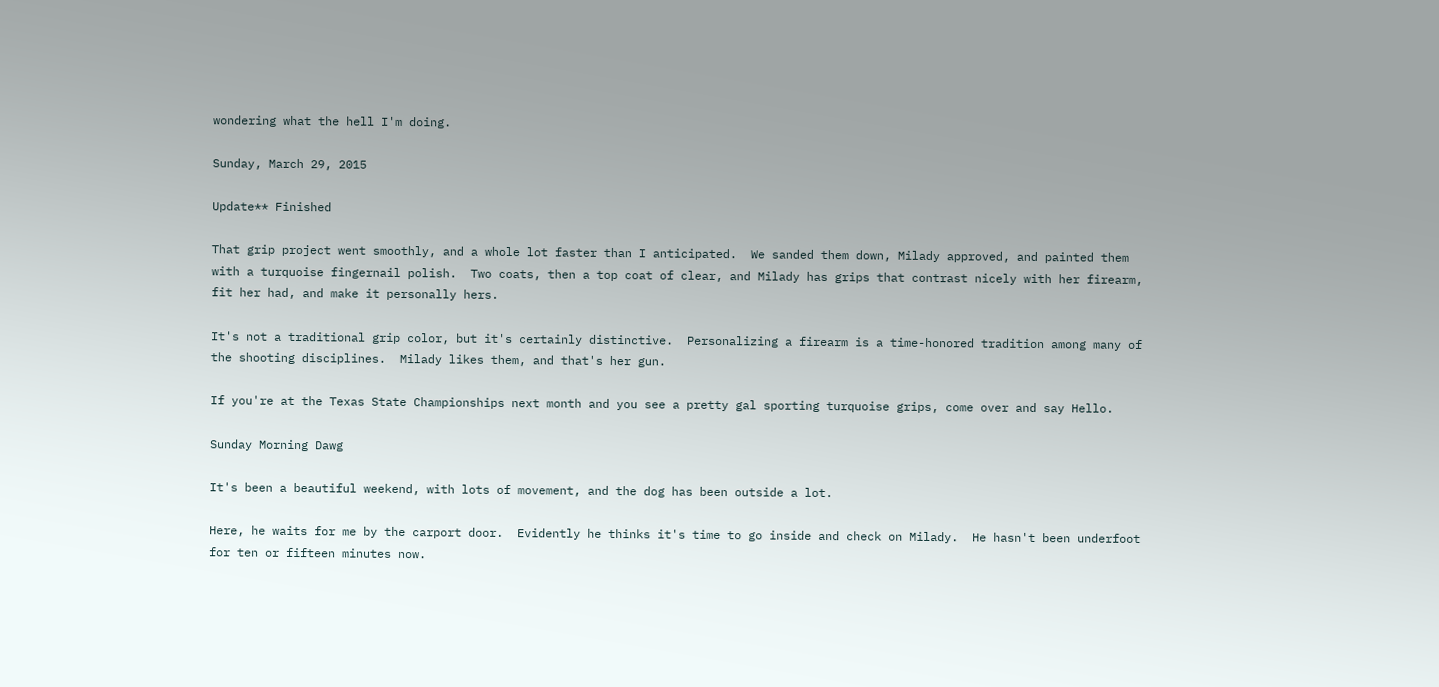wondering what the hell I'm doing.

Sunday, March 29, 2015

Update** Finished

That grip project went smoothly, and a whole lot faster than I anticipated.  We sanded them down, Milady approved, and painted them with a turquoise fingernail polish.  Two coats, then a top coat of clear, and Milady has grips that contrast nicely with her firearm, fit her had, and make it personally hers.

It's not a traditional grip color, but it's certainly distinctive.  Personalizing a firearm is a time-honored tradition among many of the shooting disciplines.  Milady likes them, and that's her gun.

If you're at the Texas State Championships next month and you see a pretty gal sporting turquoise grips, come over and say Hello.

Sunday Morning Dawg

It's been a beautiful weekend, with lots of movement, and the dog has been outside a lot.

Here, he waits for me by the carport door.  Evidently he thinks it's time to go inside and check on Milady.  He hasn't been underfoot for ten or fifteen minutes now.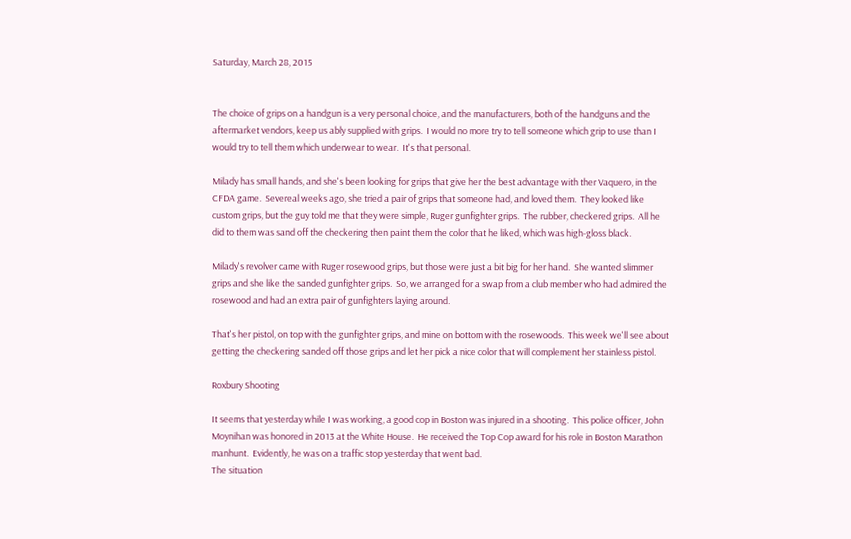Saturday, March 28, 2015


The choice of grips on a handgun is a very personal choice, and the manufacturers, both of the handguns and the aftermarket vendors, keep us ably supplied with grips.  I would no more try to tell someone which grip to use than I would try to tell them which underwear to wear.  It's that personal.

Milady has small hands, and she's been looking for grips that give her the best advantage with ther Vaquero, in the CFDA game.  Severeal weeks ago, she tried a pair of grips that someone had, and loved them.  They looked like custom grips, but the guy told me that they were simple, Ruger gunfighter grips.  The rubber, checkered grips.  All he did to them was sand off the checkering then paint them the color that he liked, which was high-gloss black.

Milady's revolver came with Ruger rosewood grips, but those were just a bit big for her hand.  She wanted slimmer grips and she like the sanded gunfighter grips.  So, we arranged for a swap from a club member who had admired the rosewood and had an extra pair of gunfighters laying around.

That's her pistol, on top with the gunfighter grips, and mine on bottom with the rosewoods.  This week we'll see about getting the checkering sanded off those grips and let her pick a nice color that will complement her stainless pistol.

Roxbury Shooting

It seems that yesterday while I was working, a good cop in Boston was injured in a shooting.  This police officer, John Moynihan was honored in 2013 at the White House.  He received the Top Cop award for his role in Boston Marathon manhunt.  Evidently, he was on a traffic stop yesterday that went bad.
The situation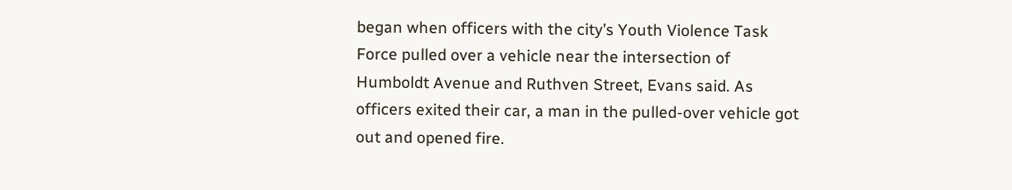began when officers with the city’s Youth Violence Task Force pulled over a vehicle near the intersection of Humboldt Avenue and Ruthven Street, Evans said. As officers exited their car, a man in the pulled-over vehicle got out and opened fire.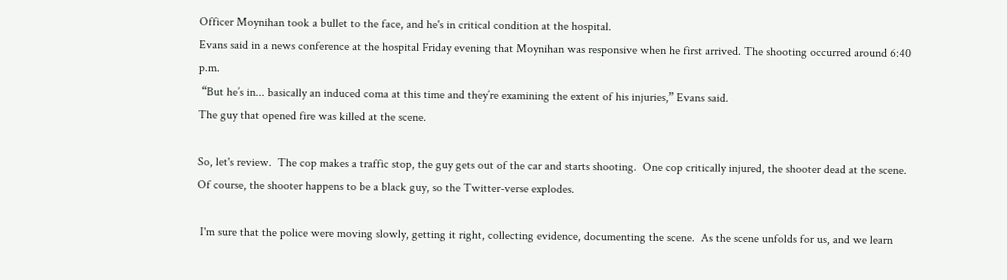Officer Moynihan took a bullet to the face, and he's in critical condition at the hospital.
Evans said in a news conference at the hospital Friday evening that Moynihan was responsive when he first arrived. The shooting occurred around 6:40 p.m.
 “But he’s in... basically an induced coma at this time and they’re examining the extent of his injuries,” Evans said.
The guy that opened fire was killed at the scene.

So, let's review.  The cop makes a traffic stop, the guy gets out of the car and starts shooting.  One cop critically injured, the shooter dead at the scene.  Of course, the shooter happens to be a black guy, so the Twitter-verse explodes.

 I'm sure that the police were moving slowly, getting it right, collecting evidence, documenting the scene.  As the scene unfolds for us, and we learn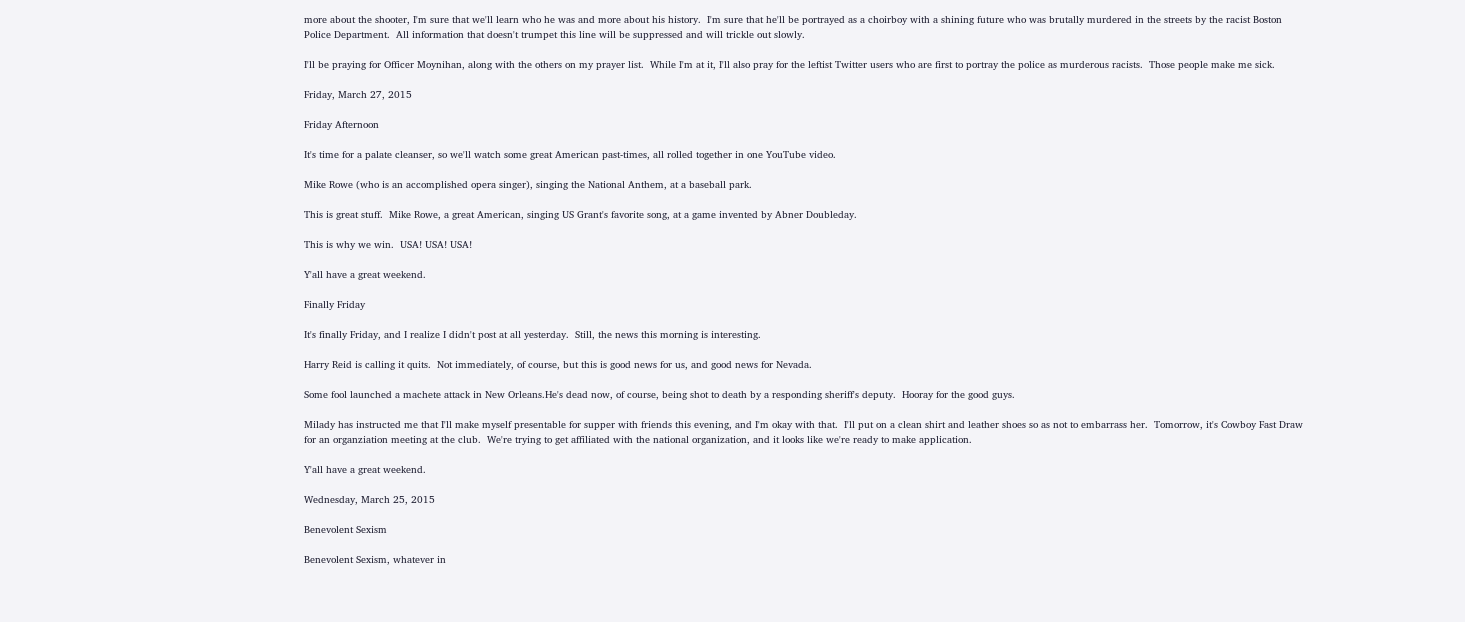more about the shooter, I'm sure that we'll learn who he was and more about his history.  I'm sure that he'll be portrayed as a choirboy with a shining future who was brutally murdered in the streets by the racist Boston Police Department.  All information that doesn't trumpet this line will be suppressed and will trickle out slowly.

I'll be praying for Officer Moynihan, along with the others on my prayer list.  While I'm at it, I'll also pray for the leftist Twitter users who are first to portray the police as murderous racists.  Those people make me sick.

Friday, March 27, 2015

Friday Afternoon

It's time for a palate cleanser, so we'll watch some great American past-times, all rolled together in one YouTube video.

Mike Rowe (who is an accomplished opera singer), singing the National Anthem, at a baseball park.

This is great stuff.  Mike Rowe, a great American, singing US Grant's favorite song, at a game invented by Abner Doubleday.

This is why we win.  USA! USA! USA!

Y'all have a great weekend.

Finally Friday

It's finally Friday, and I realize I didn't post at all yesterday.  Still, the news this morning is interesting.

Harry Reid is calling it quits.  Not immediately, of course, but this is good news for us, and good news for Nevada.

Some fool launched a machete attack in New Orleans.He's dead now, of course, being shot to death by a responding sheriff's deputy.  Hooray for the good guys.

Milady has instructed me that I'll make myself presentable for supper with friends this evening, and I'm okay with that.  I'll put on a clean shirt and leather shoes so as not to embarrass her.  Tomorrow, it's Cowboy Fast Draw for an organziation meeting at the club.  We're trying to get affiliated with the national organization, and it looks like we're ready to make application.

Y'all have a great weekend.

Wednesday, March 25, 2015

Benevolent Sexism

Benevolent Sexism, whatever in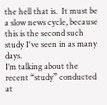the hell that is.  It must be a slow news cycle, because this is the second such study I've seen in as many days.
I’m talking about the recent “study” conducted at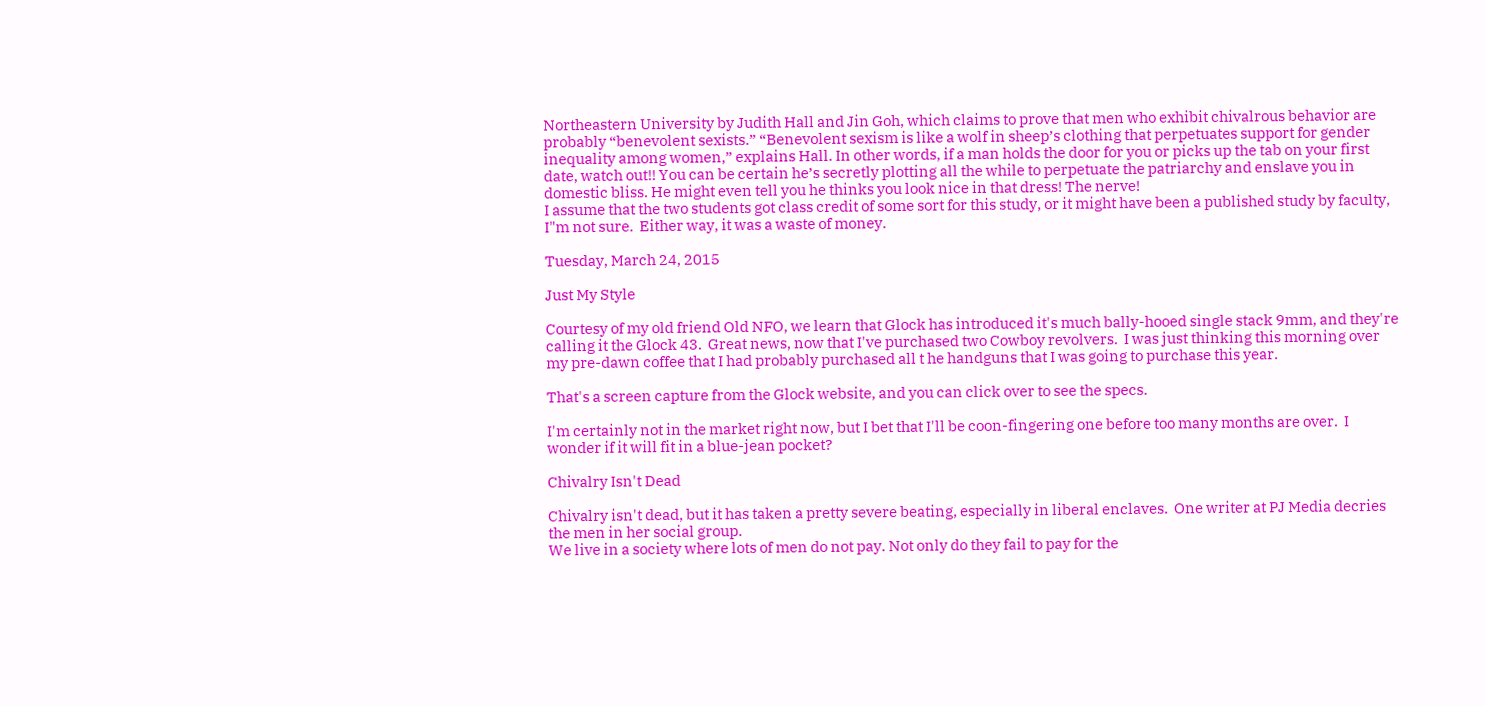Northeastern University by Judith Hall and Jin Goh, which claims to prove that men who exhibit chivalrous behavior are probably “benevolent sexists.” “Benevolent sexism is like a wolf in sheep’s clothing that perpetuates support for gender inequality among women,” explains Hall. In other words, if a man holds the door for you or picks up the tab on your first date, watch out!! You can be certain he’s secretly plotting all the while to perpetuate the patriarchy and enslave you in domestic bliss. He might even tell you he thinks you look nice in that dress! The nerve!
I assume that the two students got class credit of some sort for this study, or it might have been a published study by faculty, I"m not sure.  Either way, it was a waste of money.

Tuesday, March 24, 2015

Just My Style

Courtesy of my old friend Old NFO, we learn that Glock has introduced it's much bally-hooed single stack 9mm, and they're calling it the Glock 43.  Great news, now that I've purchased two Cowboy revolvers.  I was just thinking this morning over my pre-dawn coffee that I had probably purchased all t he handguns that I was going to purchase this year.

That's a screen capture from the Glock website, and you can click over to see the specs.

I'm certainly not in the market right now, but I bet that I'll be coon-fingering one before too many months are over.  I wonder if it will fit in a blue-jean pocket?

Chivalry Isn't Dead

Chivalry isn't dead, but it has taken a pretty severe beating, especially in liberal enclaves.  One writer at PJ Media decries the men in her social group.
We live in a society where lots of men do not pay. Not only do they fail to pay for the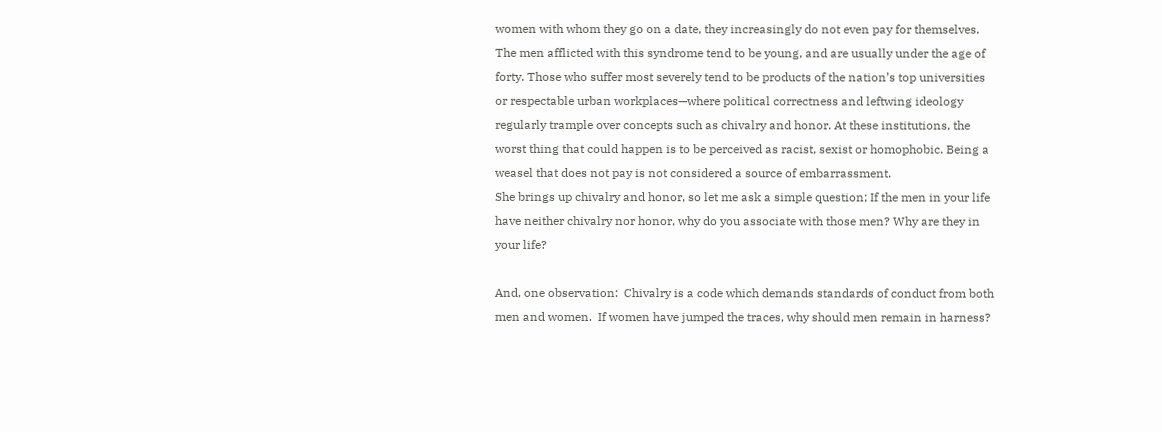women with whom they go on a date, they increasingly do not even pay for themselves.
The men afflicted with this syndrome tend to be young, and are usually under the age of forty. Those who suffer most severely tend to be products of the nation’s top universities or respectable urban workplaces—where political correctness and leftwing ideology regularly trample over concepts such as chivalry and honor. At these institutions, the worst thing that could happen is to be perceived as racist, sexist or homophobic. Being a weasel that does not pay is not considered a source of embarrassment.
She brings up chivalry and honor, so let me ask a simple question; If the men in your life have neither chivalry nor honor, why do you associate with those men? Why are they in your life?

And, one observation:  Chivalry is a code which demands standards of conduct from both men and women.  If women have jumped the traces, why should men remain in harness?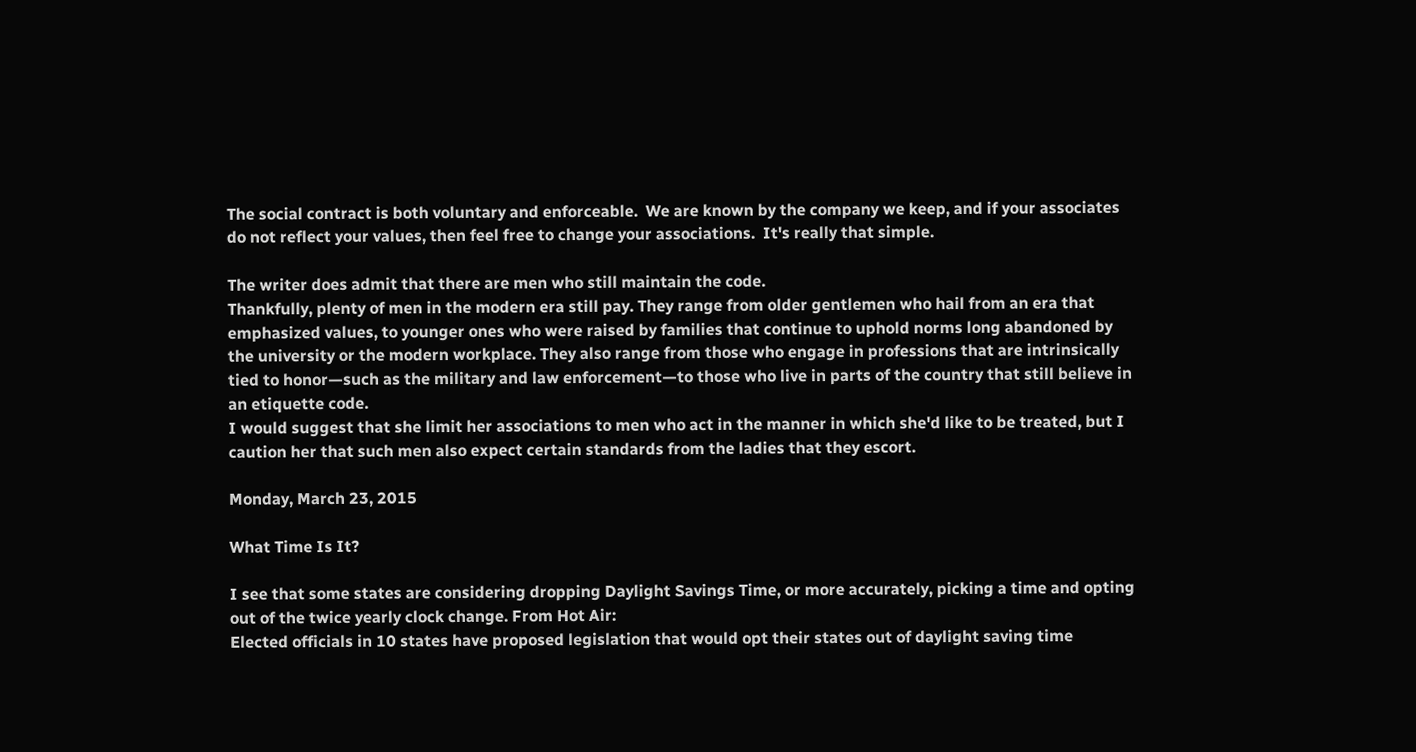The social contract is both voluntary and enforceable.  We are known by the company we keep, and if your associates do not reflect your values, then feel free to change your associations.  It's really that simple.

The writer does admit that there are men who still maintain the code.
Thankfully, plenty of men in the modern era still pay. They range from older gentlemen who hail from an era that emphasized values, to younger ones who were raised by families that continue to uphold norms long abandoned by the university or the modern workplace. They also range from those who engage in professions that are intrinsically tied to honor—such as the military and law enforcement—to those who live in parts of the country that still believe in an etiquette code.
I would suggest that she limit her associations to men who act in the manner in which she'd like to be treated, but I caution her that such men also expect certain standards from the ladies that they escort.

Monday, March 23, 2015

What Time Is It?

I see that some states are considering dropping Daylight Savings Time, or more accurately, picking a time and opting out of the twice yearly clock change. From Hot Air:
Elected officials in 10 states have proposed legislation that would opt their states out of daylight saving time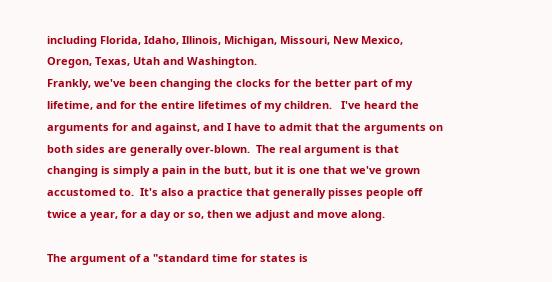including Florida, Idaho, Illinois, Michigan, Missouri, New Mexico, Oregon, Texas, Utah and Washington.
Frankly, we've been changing the clocks for the better part of my lifetime, and for the entire lifetimes of my children.   I've heard the arguments for and against, and I have to admit that the arguments on both sides are generally over-blown.  The real argument is that changing is simply a pain in the butt, but it is one that we've grown accustomed to.  It's also a practice that generally pisses people off twice a year, for a day or so, then we adjust and move along.

The argument of a "standard time for states is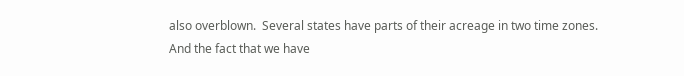also overblown.  Several states have parts of their acreage in two time zones.
And the fact that we have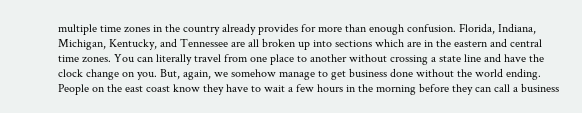multiple time zones in the country already provides for more than enough confusion. Florida, Indiana, Michigan, Kentucky, and Tennessee are all broken up into sections which are in the eastern and central time zones. You can literally travel from one place to another without crossing a state line and have the clock change on you. But, again, we somehow manage to get business done without the world ending. People on the east coast know they have to wait a few hours in the morning before they can call a business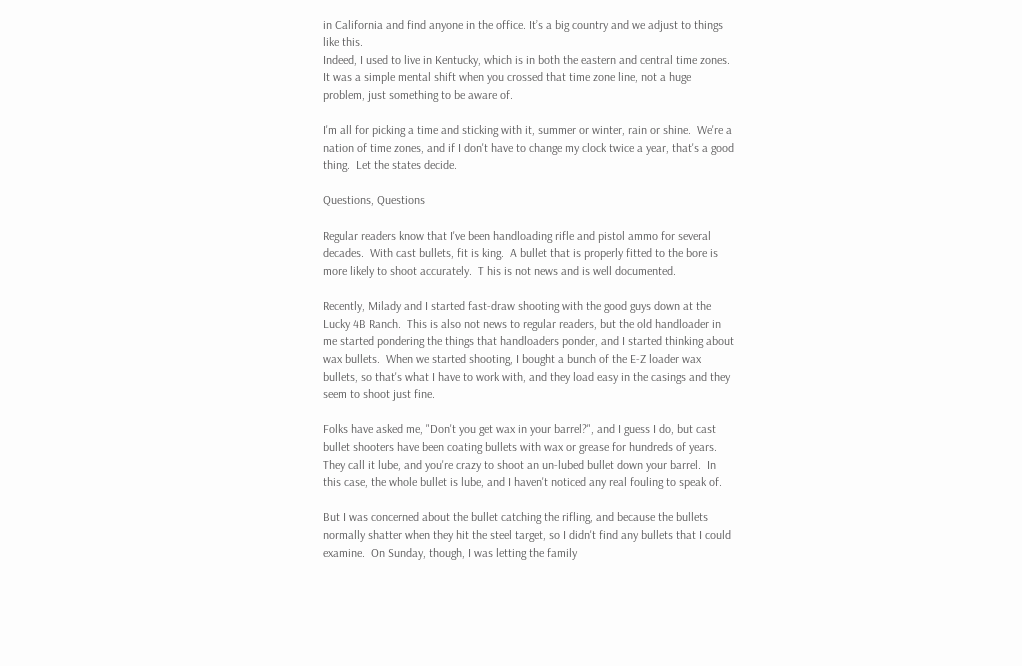in California and find anyone in the office. It’s a big country and we adjust to things like this.
Indeed, I used to live in Kentucky, which is in both the eastern and central time zones.  It was a simple mental shift when you crossed that time zone line, not a huge problem, just something to be aware of.

I'm all for picking a time and sticking with it, summer or winter, rain or shine.  We're a nation of time zones, and if I don't have to change my clock twice a year, that's a good thing.  Let the states decide.

Questions, Questions

Regular readers know that I've been handloading rifle and pistol ammo for several decades.  With cast bullets, fit is king.  A bullet that is properly fitted to the bore is more likely to shoot accurately.  T his is not news and is well documented.

Recently, Milady and I started fast-draw shooting with the good guys down at the Lucky 4B Ranch.  This is also not news to regular readers, but the old handloader in me started pondering the things that handloaders ponder, and I started thinking about wax bullets.  When we started shooting, I bought a bunch of the E-Z loader wax bullets, so that's what I have to work with, and they load easy in the casings and they seem to shoot just fine.

Folks have asked me, "Don't you get wax in your barrel?", and I guess I do, but cast bullet shooters have been coating bullets with wax or grease for hundreds of years.  They call it lube, and you're crazy to shoot an un-lubed bullet down your barrel.  In this case, the whole bullet is lube, and I haven't noticed any real fouling to speak of.

But I was concerned about the bullet catching the rifling, and because the bullets normally shatter when they hit the steel target, so I didn't find any bullets that I could examine.  On Sunday, though, I was letting the family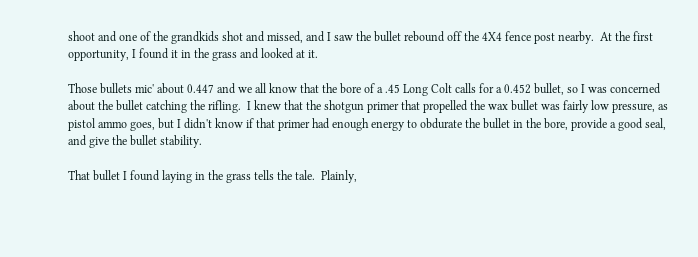shoot and one of the grandkids shot and missed, and I saw the bullet rebound off the 4X4 fence post nearby.  At the first opportunity, I found it in the grass and looked at it.

Those bullets mic' about 0.447 and we all know that the bore of a .45 Long Colt calls for a 0.452 bullet, so I was concerned about the bullet catching the rifling.  I knew that the shotgun primer that propelled the wax bullet was fairly low pressure, as pistol ammo goes, but I didn't know if that primer had enough energy to obdurate the bullet in the bore, provide a good seal, and give the bullet stability.

That bullet I found laying in the grass tells the tale.  Plainly,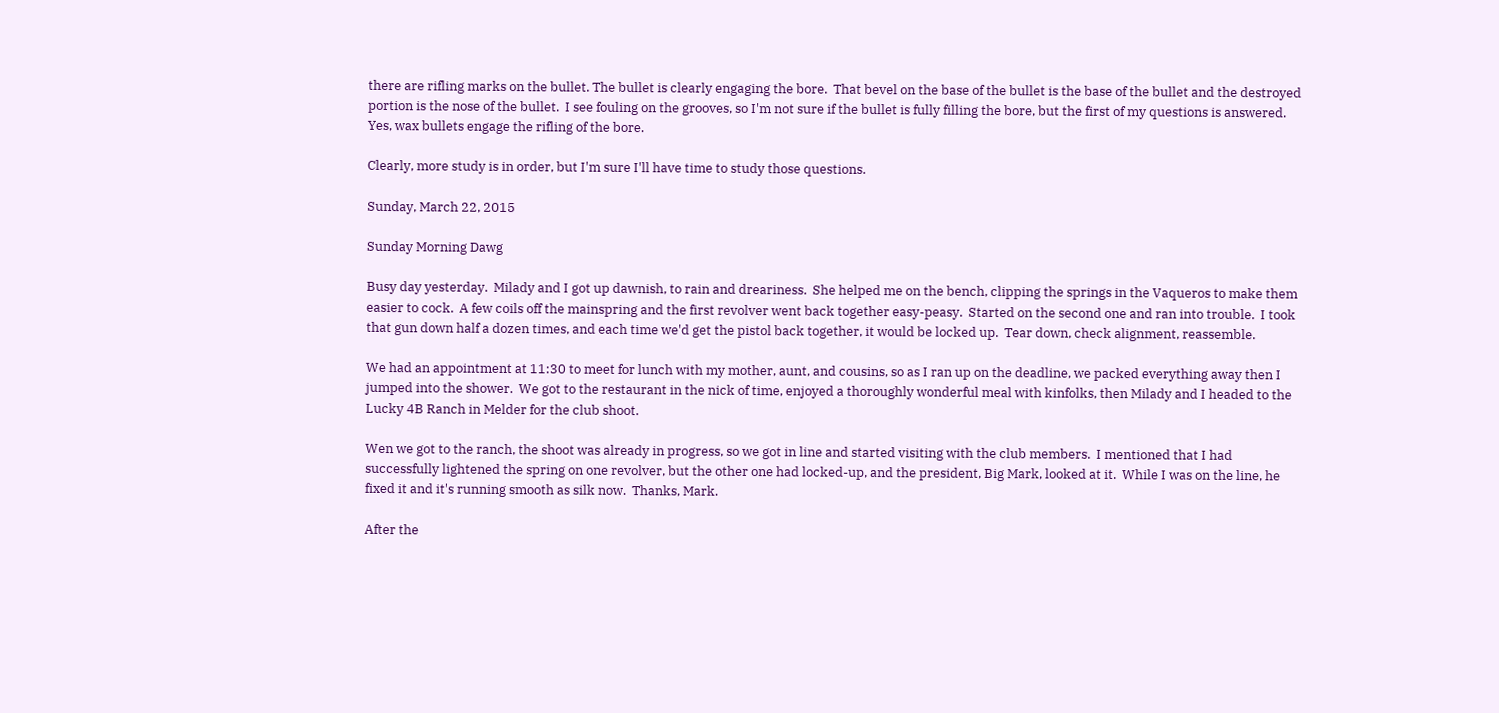there are rifling marks on the bullet. The bullet is clearly engaging the bore.  That bevel on the base of the bullet is the base of the bullet and the destroyed portion is the nose of the bullet.  I see fouling on the grooves, so I'm not sure if the bullet is fully filling the bore, but the first of my questions is answered.  Yes, wax bullets engage the rifling of the bore.

Clearly, more study is in order, but I'm sure I'll have time to study those questions.

Sunday, March 22, 2015

Sunday Morning Dawg

Busy day yesterday.  Milady and I got up dawnish, to rain and dreariness.  She helped me on the bench, clipping the springs in the Vaqueros to make them easier to cock.  A few coils off the mainspring and the first revolver went back together easy-peasy.  Started on the second one and ran into trouble.  I took that gun down half a dozen times, and each time we'd get the pistol back together, it would be locked up.  Tear down, check alignment, reassemble.

We had an appointment at 11:30 to meet for lunch with my mother, aunt, and cousins, so as I ran up on the deadline, we packed everything away then I jumped into the shower.  We got to the restaurant in the nick of time, enjoyed a thoroughly wonderful meal with kinfolks, then Milady and I headed to the Lucky 4B Ranch in Melder for the club shoot.

Wen we got to the ranch, the shoot was already in progress, so we got in line and started visiting with the club members.  I mentioned that I had successfully lightened the spring on one revolver, but the other one had locked-up, and the president, Big Mark, looked at it.  While I was on the line, he fixed it and it's running smooth as silk now.  Thanks, Mark.

After the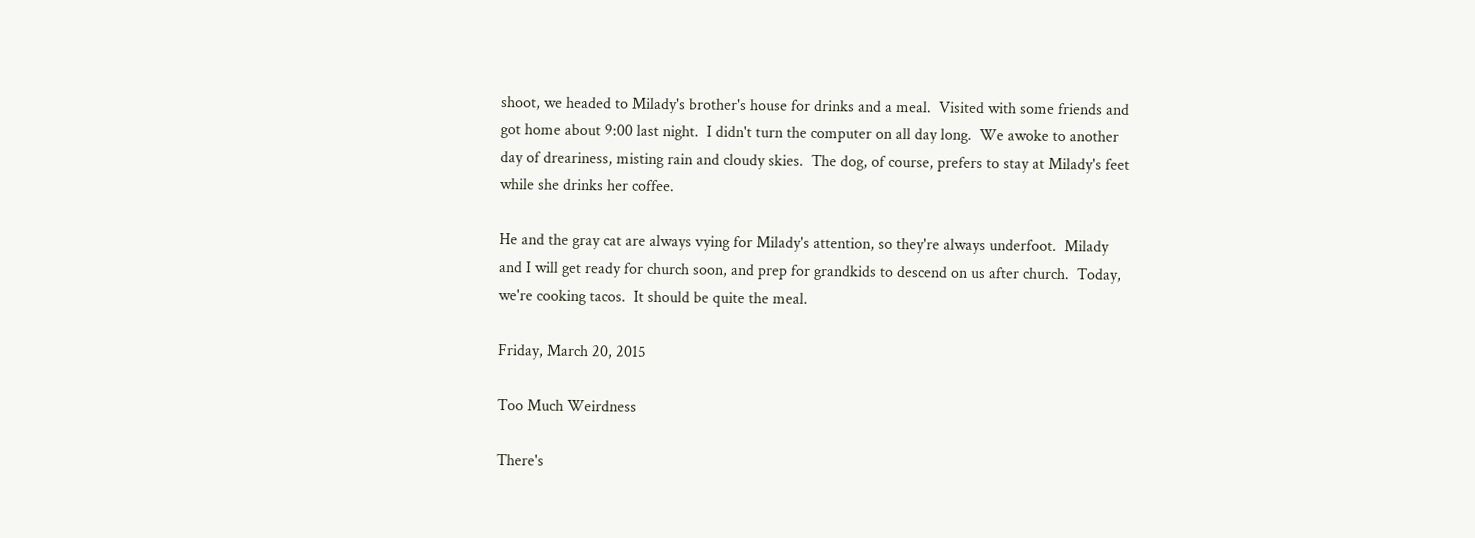shoot, we headed to Milady's brother's house for drinks and a meal.  Visited with some friends and got home about 9:00 last night.  I didn't turn the computer on all day long.  We awoke to another day of dreariness, misting rain and cloudy skies.  The dog, of course, prefers to stay at Milady's feet while she drinks her coffee.

He and the gray cat are always vying for Milady's attention, so they're always underfoot.  Milady and I will get ready for church soon, and prep for grandkids to descend on us after church.  Today, we're cooking tacos.  It should be quite the meal.

Friday, March 20, 2015

Too Much Weirdness

There's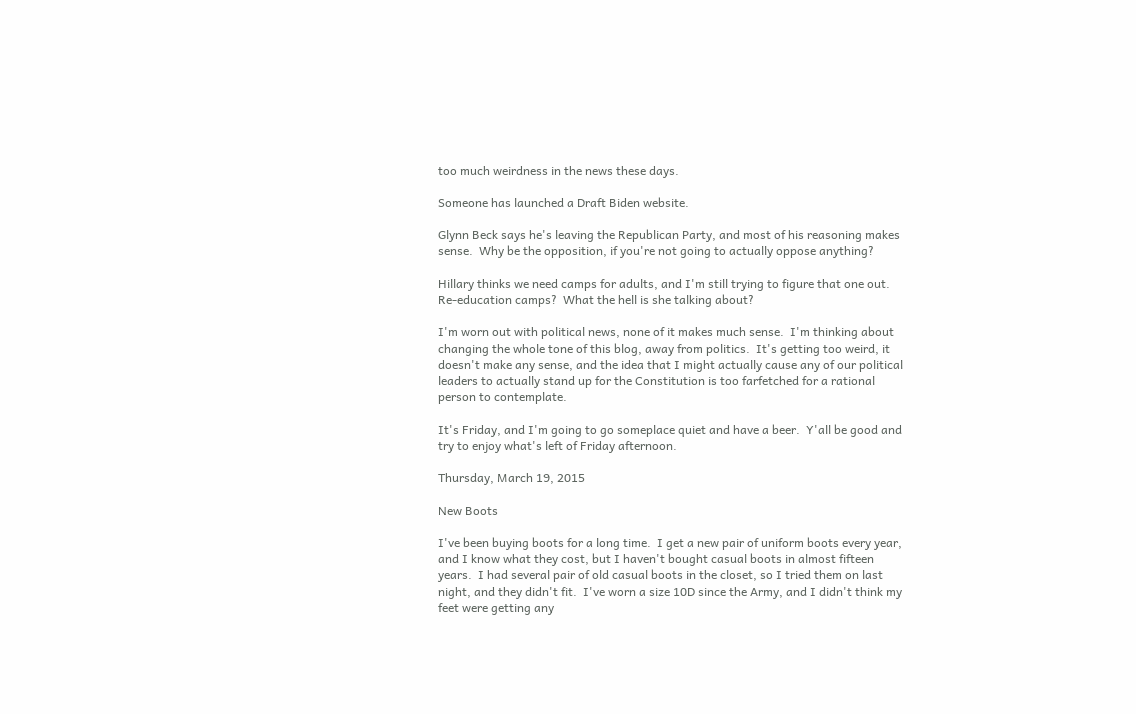too much weirdness in the news these days.

Someone has launched a Draft Biden website.

Glynn Beck says he's leaving the Republican Party, and most of his reasoning makes sense.  Why be the opposition, if you're not going to actually oppose anything?

Hillary thinks we need camps for adults, and I'm still trying to figure that one out.  Re-education camps?  What the hell is she talking about?

I'm worn out with political news, none of it makes much sense.  I'm thinking about changing the whole tone of this blog, away from politics.  It's getting too weird, it doesn't make any sense, and the idea that I might actually cause any of our political leaders to actually stand up for the Constitution is too farfetched for a rational person to contemplate.

It's Friday, and I'm going to go someplace quiet and have a beer.  Y'all be good and try to enjoy what's left of Friday afternoon.

Thursday, March 19, 2015

New Boots

I've been buying boots for a long time.  I get a new pair of uniform boots every year, and I know what they cost, but I haven't bought casual boots in almost fifteen years.  I had several pair of old casual boots in the closet, so I tried them on last night, and they didn't fit.  I've worn a size 10D since the Army, and I didn't think my feet were getting any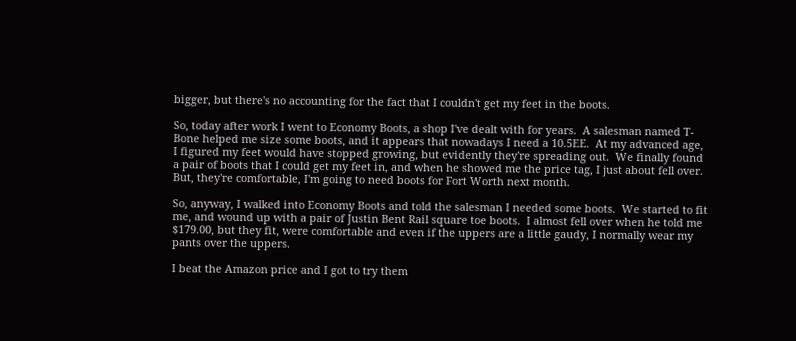bigger, but there's no accounting for the fact that I couldn't get my feet in the boots.

So, today after work I went to Economy Boots, a shop I've dealt with for years.  A salesman named T-Bone helped me size some boots, and it appears that nowadays I need a 10.5EE.  At my advanced age, I figured my feet would have stopped growing, but evidently they're spreading out.  We finally found a pair of boots that I could get my feet in, and when he showed me the price tag, I just about fell over.  But, they're comfortable, I'm going to need boots for Fort Worth next month.

So, anyway, I walked into Economy Boots and told the salesman I needed some boots.  We started to fit me, and wound up with a pair of Justin Bent Rail square toe boots.  I almost fell over when he told me $179.00, but they fit, were comfortable and even if the uppers are a little gaudy, I normally wear my pants over the uppers.

I beat the Amazon price and I got to try them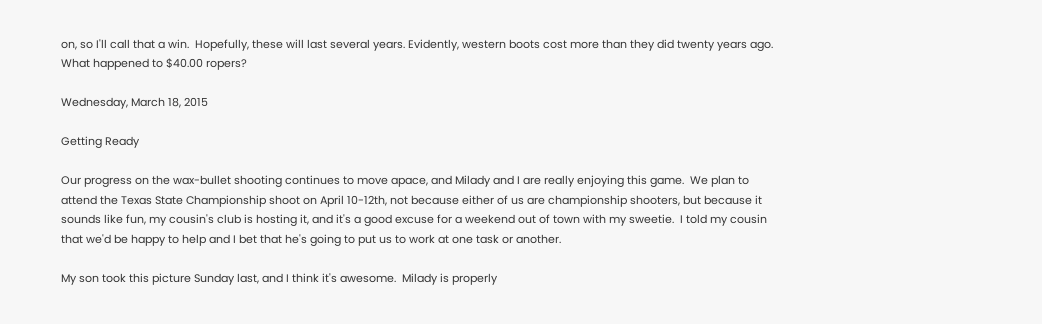on, so I'll call that a win.  Hopefully, these will last several years. Evidently, western boots cost more than they did twenty years ago.  What happened to $40.00 ropers?

Wednesday, March 18, 2015

Getting Ready

Our progress on the wax-bullet shooting continues to move apace, and Milady and I are really enjoying this game.  We plan to attend the Texas State Championship shoot on April 10-12th, not because either of us are championship shooters, but because it sounds like fun, my cousin's club is hosting it, and it's a good excuse for a weekend out of town with my sweetie.  I told my cousin that we'd be happy to help and I bet that he's going to put us to work at one task or another.

My son took this picture Sunday last, and I think it's awesome.  Milady is properly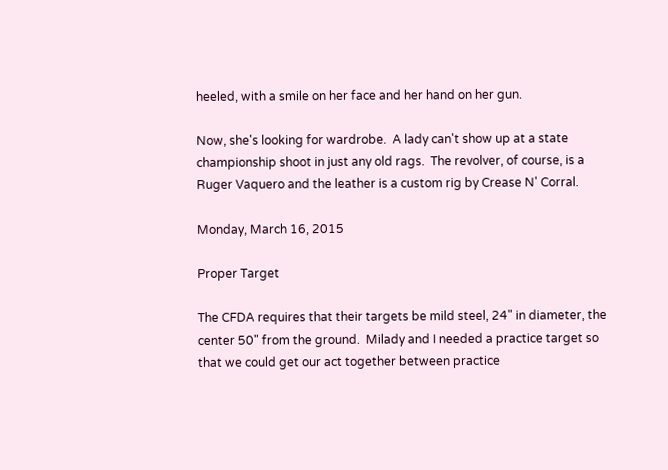heeled, with a smile on her face and her hand on her gun.

Now, she's looking for wardrobe.  A lady can't show up at a state championship shoot in just any old rags.  The revolver, of course, is a Ruger Vaquero and the leather is a custom rig by Crease N' Corral.

Monday, March 16, 2015

Proper Target

The CFDA requires that their targets be mild steel, 24" in diameter, the center 50" from the ground.  Milady and I needed a practice target so that we could get our act together between practice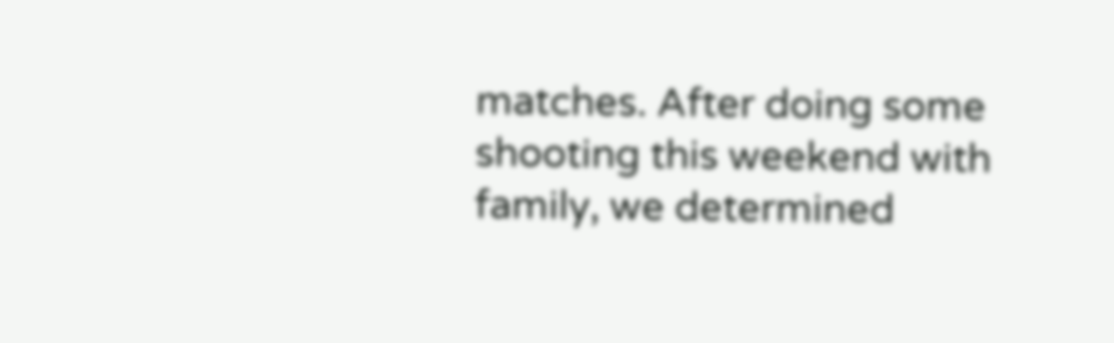matches. After doing some shooting this weekend with family, we determined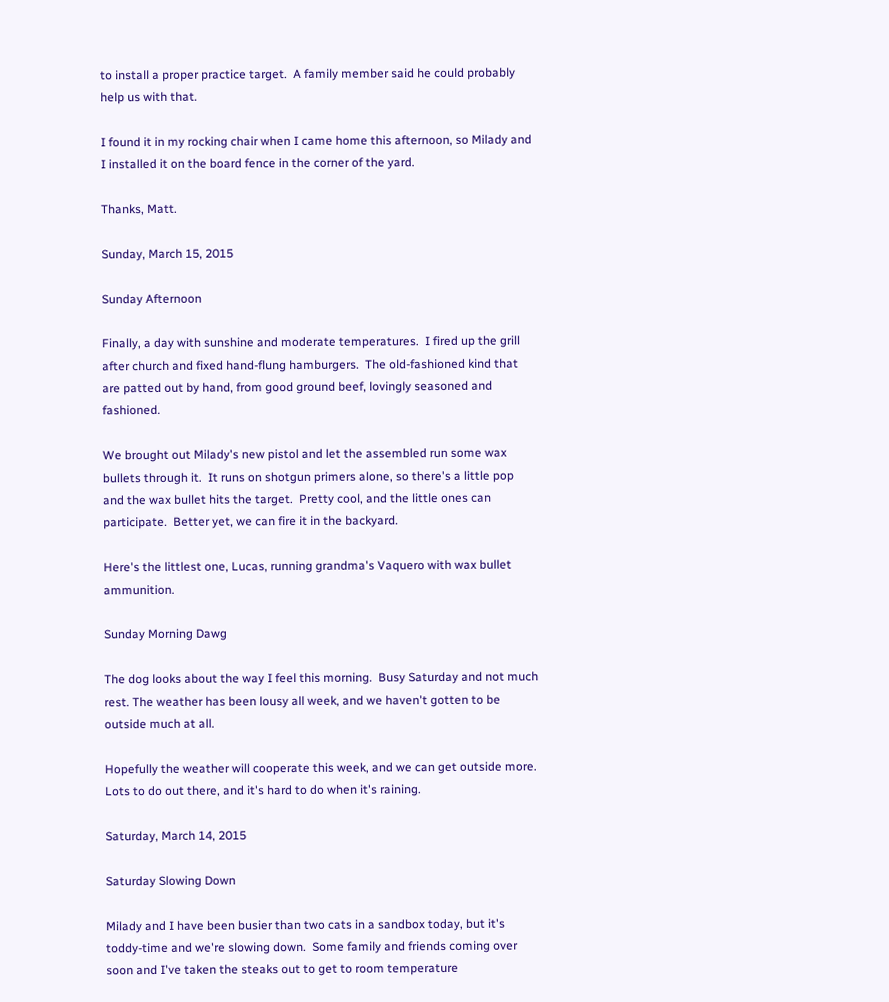to install a proper practice target.  A family member said he could probably help us with that.

I found it in my rocking chair when I came home this afternoon, so Milady and I installed it on the board fence in the corner of the yard.

Thanks, Matt.

Sunday, March 15, 2015

Sunday Afternoon

Finally, a day with sunshine and moderate temperatures.  I fired up the grill after church and fixed hand-flung hamburgers.  The old-fashioned kind that are patted out by hand, from good ground beef, lovingly seasoned and fashioned.

We brought out Milady's new pistol and let the assembled run some wax bullets through it.  It runs on shotgun primers alone, so there's a little pop and the wax bullet hits the target.  Pretty cool, and the little ones can participate.  Better yet, we can fire it in the backyard.

Here's the littlest one, Lucas, running grandma's Vaquero with wax bullet ammunition.

Sunday Morning Dawg

The dog looks about the way I feel this morning.  Busy Saturday and not much rest. The weather has been lousy all week, and we haven't gotten to be outside much at all.

Hopefully the weather will cooperate this week, and we can get outside more.  Lots to do out there, and it's hard to do when it's raining.

Saturday, March 14, 2015

Saturday Slowing Down

Milady and I have been busier than two cats in a sandbox today, but it's toddy-time and we're slowing down.  Some family and friends coming over soon and I've taken the steaks out to get to room temperature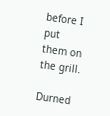before I put them on the grill.

Durned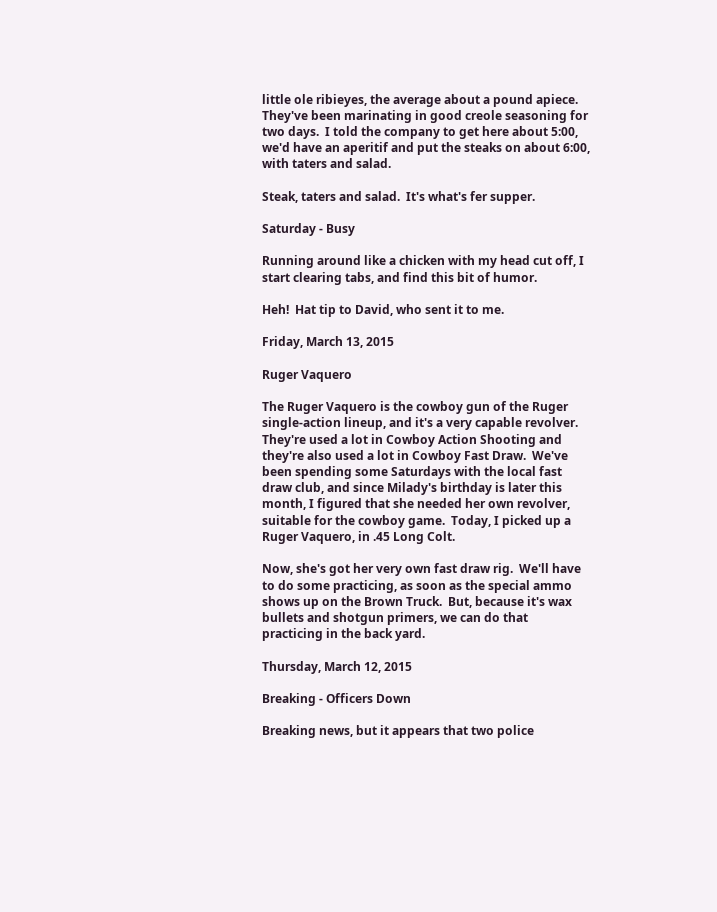little ole ribieyes, the average about a pound apiece.  They've been marinating in good creole seasoning for two days.  I told the company to get here about 5:00, we'd have an aperitif and put the steaks on about 6:00, with taters and salad.

Steak, taters and salad.  It's what's fer supper.

Saturday - Busy

Running around like a chicken with my head cut off, I start clearing tabs, and find this bit of humor.

Heh!  Hat tip to David, who sent it to me.

Friday, March 13, 2015

Ruger Vaquero

The Ruger Vaquero is the cowboy gun of the Ruger single-action lineup, and it's a very capable revolver.  They're used a lot in Cowboy Action Shooting and they're also used a lot in Cowboy Fast Draw.  We've been spending some Saturdays with the local fast draw club, and since Milady's birthday is later this month, I figured that she needed her own revolver, suitable for the cowboy game.  Today, I picked up a Ruger Vaquero, in .45 Long Colt.

Now, she's got her very own fast draw rig.  We'll have to do some practicing, as soon as the special ammo shows up on the Brown Truck.  But, because it's wax bullets and shotgun primers, we can do that practicing in the back yard.

Thursday, March 12, 2015

Breaking - Officers Down

Breaking news, but it appears that two police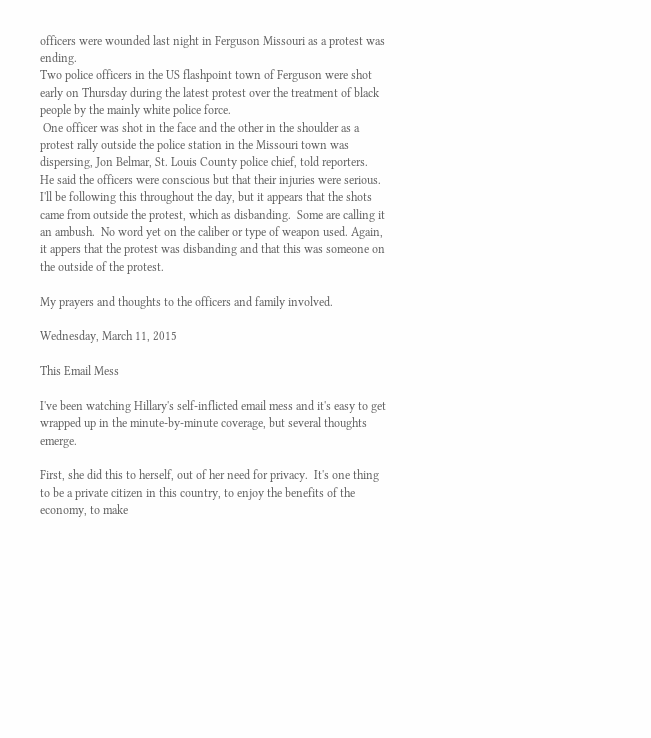officers were wounded last night in Ferguson Missouri as a protest was ending.
Two police officers in the US flashpoint town of Ferguson were shot early on Thursday during the latest protest over the treatment of black people by the mainly white police force.
 One officer was shot in the face and the other in the shoulder as a protest rally outside the police station in the Missouri town was dispersing, Jon Belmar, St. Louis County police chief, told reporters.
He said the officers were conscious but that their injuries were serious.
I'll be following this throughout the day, but it appears that the shots came from outside the protest, which as disbanding.  Some are calling it an ambush.  No word yet on the caliber or type of weapon used. Again, it appers that the protest was disbanding and that this was someone on the outside of the protest.

My prayers and thoughts to the officers and family involved.

Wednesday, March 11, 2015

This Email Mess

I've been watching Hillary's self-inflicted email mess and it's easy to get wrapped up in the minute-by-minute coverage, but several thoughts emerge.

First, she did this to herself, out of her need for privacy.  It's one thing to be a private citizen in this country, to enjoy the benefits of the economy, to make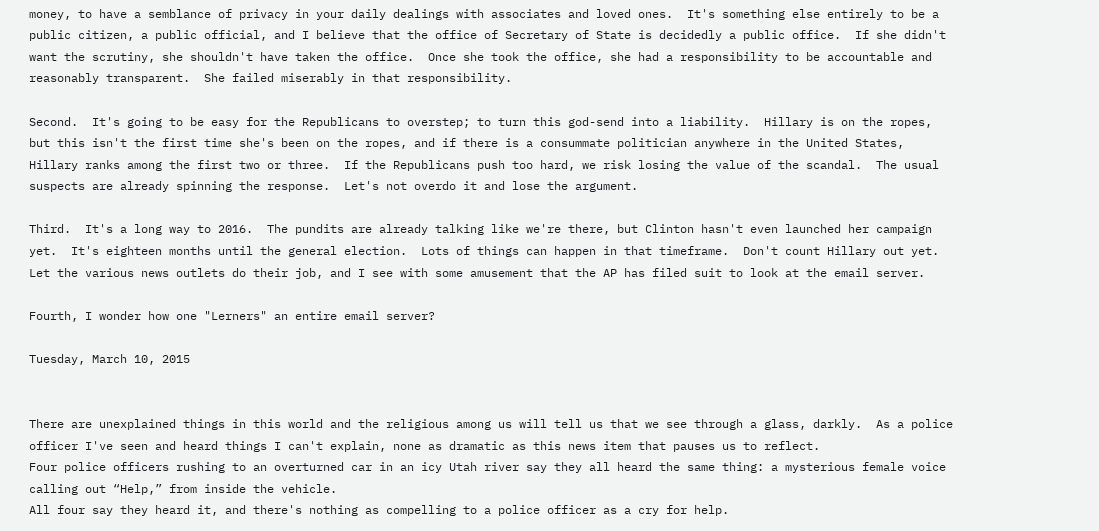money, to have a semblance of privacy in your daily dealings with associates and loved ones.  It's something else entirely to be a public citizen, a public official, and I believe that the office of Secretary of State is decidedly a public office.  If she didn't want the scrutiny, she shouldn't have taken the office.  Once she took the office, she had a responsibility to be accountable and reasonably transparent.  She failed miserably in that responsibility.

Second.  It's going to be easy for the Republicans to overstep; to turn this god-send into a liability.  Hillary is on the ropes, but this isn't the first time she's been on the ropes, and if there is a consummate politician anywhere in the United States, Hillary ranks among the first two or three.  If the Republicans push too hard, we risk losing the value of the scandal.  The usual suspects are already spinning the response.  Let's not overdo it and lose the argument.

Third.  It's a long way to 2016.  The pundits are already talking like we're there, but Clinton hasn't even launched her campaign yet.  It's eighteen months until the general election.  Lots of things can happen in that timeframe.  Don't count Hillary out yet.  Let the various news outlets do their job, and I see with some amusement that the AP has filed suit to look at the email server.

Fourth, I wonder how one "Lerners" an entire email server?

Tuesday, March 10, 2015


There are unexplained things in this world and the religious among us will tell us that we see through a glass, darkly.  As a police officer I've seen and heard things I can't explain, none as dramatic as this news item that pauses us to reflect.
Four police officers rushing to an overturned car in an icy Utah river say they all heard the same thing: a mysterious female voice calling out “Help,” from inside the vehicle.
All four say they heard it, and there's nothing as compelling to a police officer as a cry for help.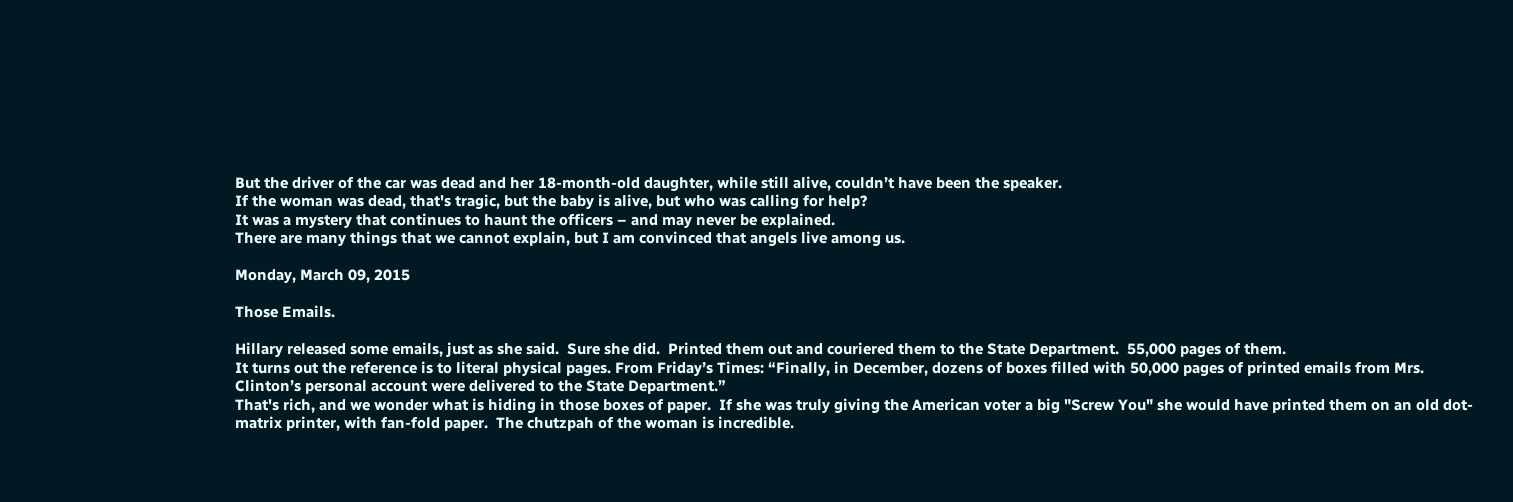But the driver of the car was dead and her 18-month-old daughter, while still alive, couldn’t have been the speaker.
If the woman was dead, that's tragic, but the baby is alive, but who was calling for help?
It was a mystery that continues to haunt the officers – and may never be explained.
There are many things that we cannot explain, but I am convinced that angels live among us.

Monday, March 09, 2015

Those Emails.

Hillary released some emails, just as she said.  Sure she did.  Printed them out and couriered them to the State Department.  55,000 pages of them.
It turns out the reference is to literal physical pages. From Friday’s Times: “Finally, in December, dozens of boxes filled with 50,000 pages of printed emails from Mrs. Clinton’s personal account were delivered to the State Department.”
That's rich, and we wonder what is hiding in those boxes of paper.  If she was truly giving the American voter a big "Screw You" she would have printed them on an old dot-matrix printer, with fan-fold paper.  The chutzpah of the woman is incredible.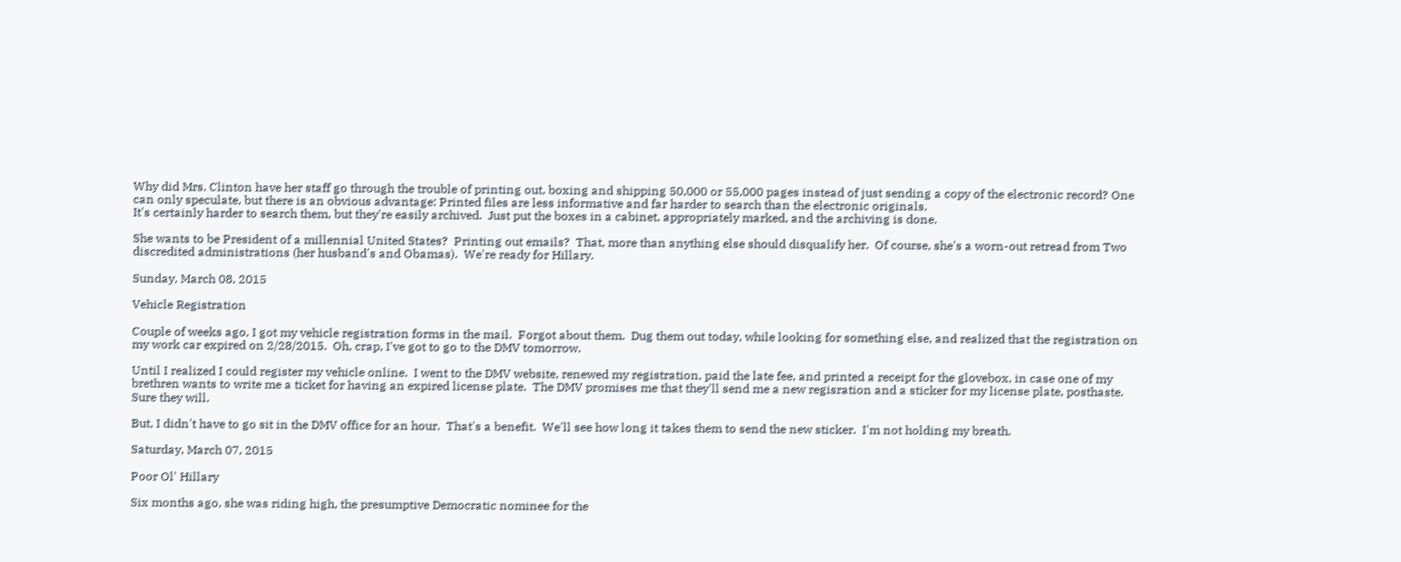Why did Mrs. Clinton have her staff go through the trouble of printing out, boxing and shipping 50,000 or 55,000 pages instead of just sending a copy of the electronic record? One can only speculate, but there is an obvious advantage: Printed files are less informative and far harder to search than the electronic originals.
It's certainly harder to search them, but they're easily archived.  Just put the boxes in a cabinet, appropriately marked, and the archiving is done.

She wants to be President of a millennial United States?  Printing out emails?  That, more than anything else should disqualify her.  Of course, she's a worn-out retread from Two discredited administrations (her husband's and Obamas).  We're ready for Hillary.

Sunday, March 08, 2015

Vehicle Registration

Couple of weeks ago, I got my vehicle registration forms in the mail.  Forgot about them.  Dug them out today, while looking for something else, and realized that the registration on my work car expired on 2/28/2015.  Oh, crap, I've got to go to the DMV tomorrow.

Until I realized I could register my vehicle online.  I went to the DMV website, renewed my registration, paid the late fee, and printed a receipt for the glovebox, in case one of my brethren wants to write me a ticket for having an expired license plate.  The DMV promises me that they'll send me a new regisration and a sticker for my license plate, posthaste.  Sure they will.

But, I didn't have to go sit in the DMV office for an hour.  That's a benefit.  We'll see how long it takes them to send the new sticker.  I'm not holding my breath.

Saturday, March 07, 2015

Poor Ol' Hillary

Six months ago, she was riding high, the presumptive Democratic nominee for the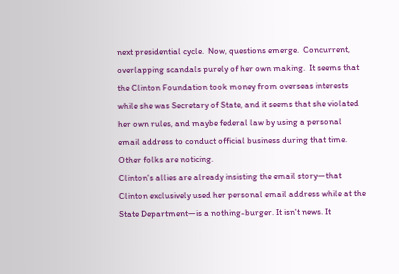next presidential cycle.  Now, questions emerge.  Concurrent, overlapping scandals purely of her own making.  It seems that the Clinton Foundation took money from overseas interests while she was Secretary of State, and it seems that she violated her own rules, and maybe federal law by using a personal email address to conduct official business during that time.  Other folks are noticing.
Clinton's allies are already insisting the email story—that Clinton exclusively used her personal email address while at the State Department—is a nothing-burger. It isn't news. It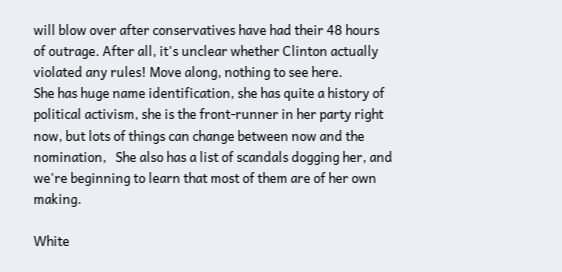will blow over after conservatives have had their 48 hours of outrage. After all, it's unclear whether Clinton actually violated any rules! Move along, nothing to see here.
She has huge name identification, she has quite a history of political activism, she is the front-runner in her party right now, but lots of things can change between now and the nomination,   She also has a list of scandals dogging her, and we're beginning to learn that most of them are of her own making.

White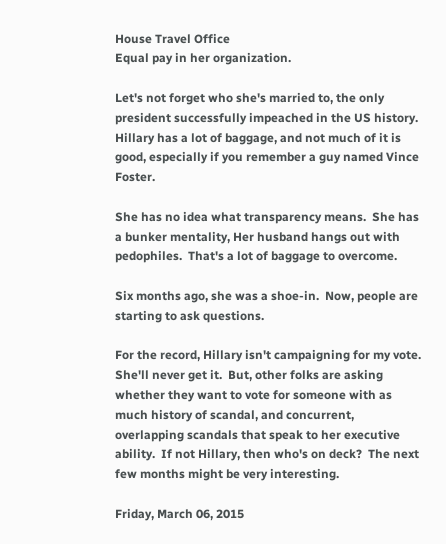House Travel Office
Equal pay in her organization.

Let's not forget who she's married to, the only president successfully impeached in the US history.  Hillary has a lot of baggage, and not much of it is good, especially if you remember a guy named Vince Foster.

She has no idea what transparency means.  She has a bunker mentality, Her husband hangs out with pedophiles.  That's a lot of baggage to overcome.

Six months ago, she was a shoe-in.  Now, people are starting to ask questions.

For the record, Hillary isn't campaigning for my vote.  She'll never get it.  But, other folks are asking whether they want to vote for someone with as much history of scandal, and concurrent, overlapping scandals that speak to her executive ability.  If not Hillary, then who's on deck?  The next few months might be very interesting.

Friday, March 06, 2015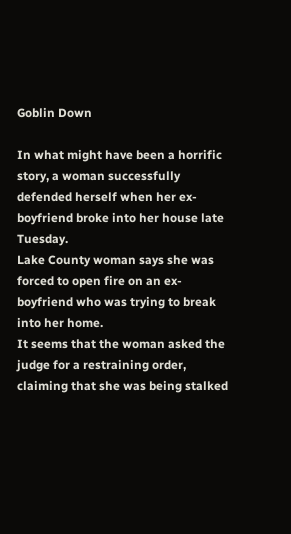Goblin Down

In what might have been a horrific story, a woman successfully defended herself when her ex-boyfriend broke into her house late Tuesday.
Lake County woman says she was forced to open fire on an ex-boyfriend who was trying to break into her home.
It seems that the woman asked the judge for a restraining order, claiming that she was being stalked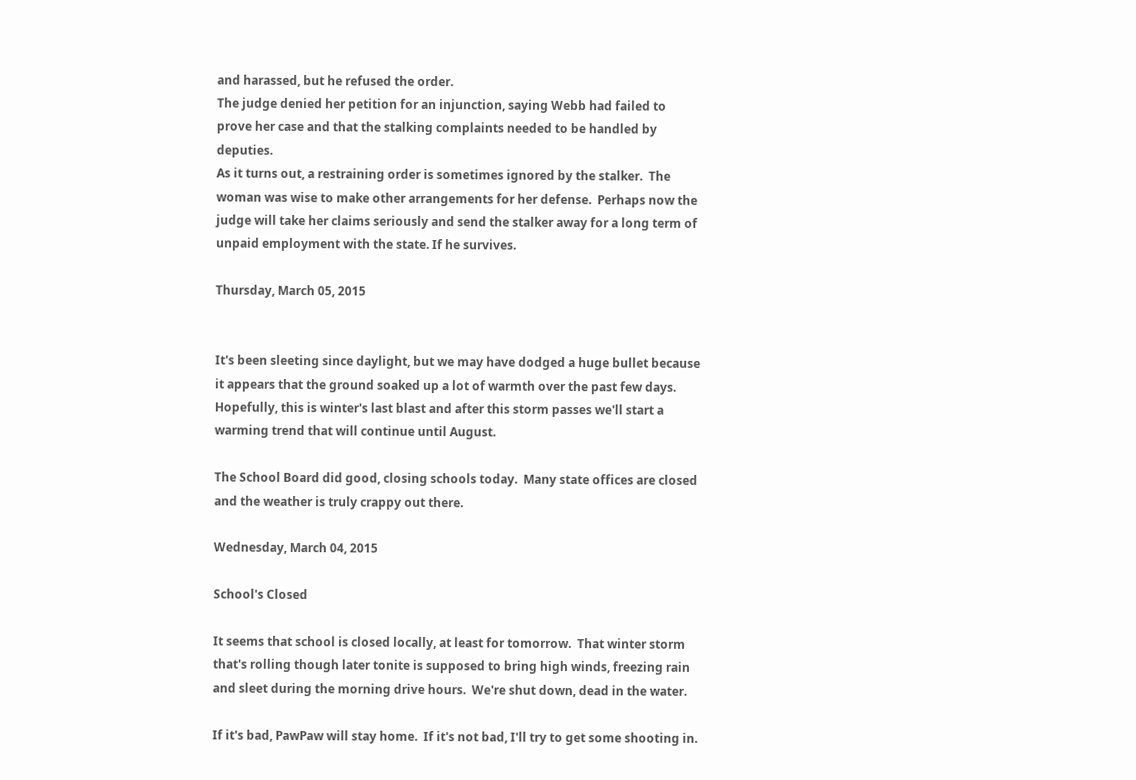and harassed, but he refused the order.
The judge denied her petition for an injunction, saying Webb had failed to prove her case and that the stalking complaints needed to be handled by deputies.
As it turns out, a restraining order is sometimes ignored by the stalker.  The woman was wise to make other arrangements for her defense.  Perhaps now the judge will take her claims seriously and send the stalker away for a long term of unpaid employment with the state. If he survives.

Thursday, March 05, 2015


It's been sleeting since daylight, but we may have dodged a huge bullet because it appears that the ground soaked up a lot of warmth over the past few days.  Hopefully, this is winter's last blast and after this storm passes we'll start a warming trend that will continue until August.

The School Board did good, closing schools today.  Many state offices are closed and the weather is truly crappy out there.

Wednesday, March 04, 2015

School's Closed

It seems that school is closed locally, at least for tomorrow.  That winter storm that's rolling though later tonite is supposed to bring high winds, freezing rain and sleet during the morning drive hours.  We're shut down, dead in the water.

If it's bad, PawPaw will stay home.  If it's not bad, I'll try to get some shooting in.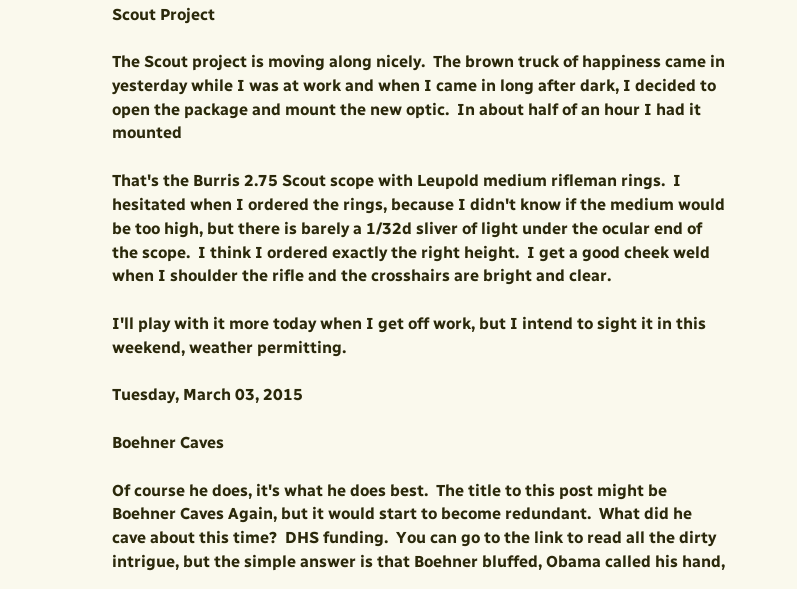Scout Project

The Scout project is moving along nicely.  The brown truck of happiness came in yesterday while I was at work and when I came in long after dark, I decided to open the package and mount the new optic.  In about half of an hour I had it mounted

That's the Burris 2.75 Scout scope with Leupold medium rifleman rings.  I hesitated when I ordered the rings, because I didn't know if the medium would be too high, but there is barely a 1/32d sliver of light under the ocular end of the scope.  I think I ordered exactly the right height.  I get a good cheek weld when I shoulder the rifle and the crosshairs are bright and clear.

I'll play with it more today when I get off work, but I intend to sight it in this weekend, weather permitting.

Tuesday, March 03, 2015

Boehner Caves

Of course he does, it's what he does best.  The title to this post might be Boehner Caves Again, but it would start to become redundant.  What did he cave about this time?  DHS funding.  You can go to the link to read all the dirty intrigue, but the simple answer is that Boehner bluffed, Obama called his hand,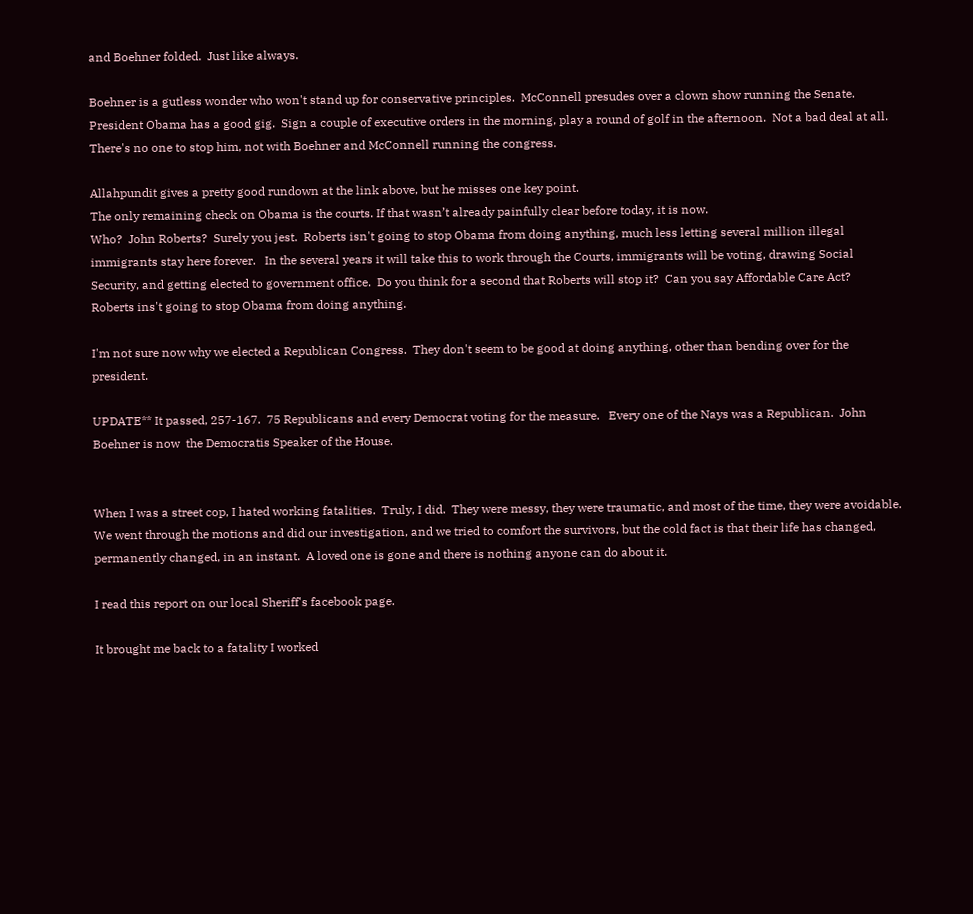and Boehner folded.  Just like always.

Boehner is a gutless wonder who won't stand up for conservative principles.  McConnell presudes over a clown show running the Senate.  President Obama has a good gig.  Sign a couple of executive orders in the morning, play a round of golf in the afternoon.  Not a bad deal at all.  There's no one to stop him, not with Boehner and McConnell running the congress.

Allahpundit gives a pretty good rundown at the link above, but he misses one key point.
The only remaining check on Obama is the courts. If that wasn’t already painfully clear before today, it is now.
Who?  John Roberts?  Surely you jest.  Roberts isn't going to stop Obama from doing anything, much less letting several million illegal immigrants stay here forever.   In the several years it will take this to work through the Courts, immigrants will be voting, drawing Social Security, and getting elected to government office.  Do you think for a second that Roberts will stop it?  Can you say Affordable Care Act?  Roberts ins't going to stop Obama from doing anything.

I'm not sure now why we elected a Republican Congress.  They don't seem to be good at doing anything, other than bending over for the president.

UPDATE** It passed, 257-167.  75 Republicans and every Democrat voting for the measure.   Every one of the Nays was a Republican.  John Boehner is now  the Democratis Speaker of the House.


When I was a street cop, I hated working fatalities.  Truly, I did.  They were messy, they were traumatic, and most of the time, they were avoidable.  We went through the motions and did our investigation, and we tried to comfort the survivors, but the cold fact is that their life has changed, permanently changed, in an instant.  A loved one is gone and there is nothing anyone can do about it.

I read this report on our local Sheriff's facebook page.

It brought me back to a fatality I worked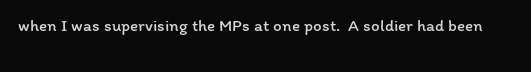when I was supervising the MPs at one post.  A soldier had been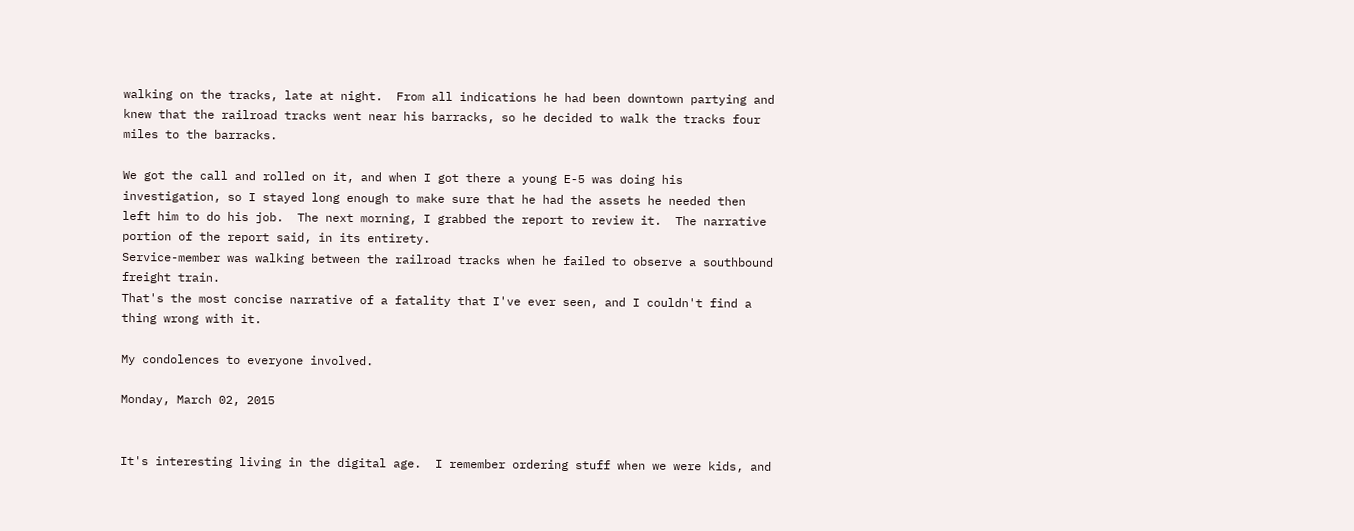walking on the tracks, late at night.  From all indications he had been downtown partying and knew that the railroad tracks went near his barracks, so he decided to walk the tracks four miles to the barracks.

We got the call and rolled on it, and when I got there a young E-5 was doing his investigation, so I stayed long enough to make sure that he had the assets he needed then left him to do his job.  The next morning, I grabbed the report to review it.  The narrative portion of the report said, in its entirety.
Service-member was walking between the railroad tracks when he failed to observe a southbound freight train.
That's the most concise narrative of a fatality that I've ever seen, and I couldn't find a thing wrong with it.

My condolences to everyone involved.

Monday, March 02, 2015


It's interesting living in the digital age.  I remember ordering stuff when we were kids, and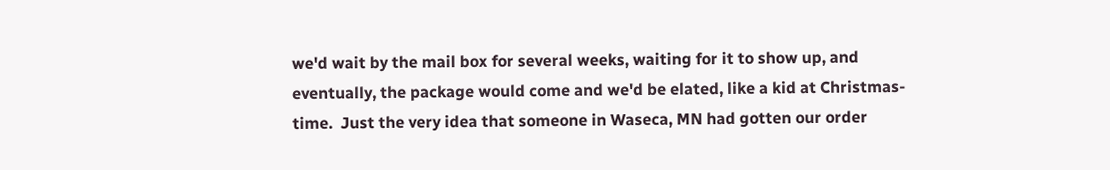we'd wait by the mail box for several weeks, waiting for it to show up, and eventually, the package would come and we'd be elated, like a kid at Christmas-time.  Just the very idea that someone in Waseca, MN had gotten our order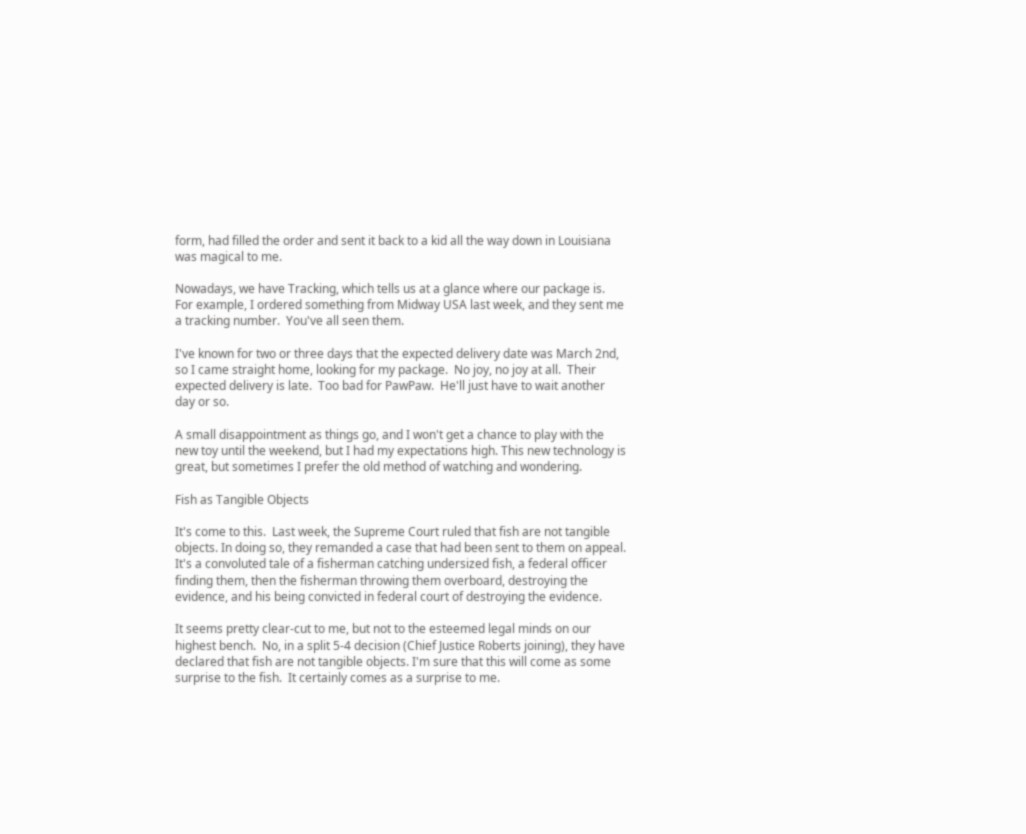form, had filled the order and sent it back to a kid all the way down in Louisiana was magical to me.

Nowadays, we have Tracking, which tells us at a glance where our package is.  For example, I ordered something from Midway USA last week, and they sent me a tracking number.  You've all seen them.

I've known for two or three days that the expected delivery date was March 2nd, so I came straight home, looking for my package.  No joy, no joy at all.  Their expected delivery is late.  Too bad for PawPaw.  He'll just have to wait another day or so.

A small disappointment as things go, and I won't get a chance to play with the new toy until the weekend, but I had my expectations high. This new technology is great, but sometimes I prefer the old method of watching and wondering.

Fish as Tangible Objects

It's come to this.  Last week, the Supreme Court ruled that fish are not tangible objects. In doing so, they remanded a case that had been sent to them on appeal.  It's a convoluted tale of a fisherman catching undersized fish, a federal officer finding them, then the fisherman throwing them overboard, destroying the evidence, and his being convicted in federal court of destroying the evidence.

It seems pretty clear-cut to me, but not to the esteemed legal minds on our highest bench.  No, in a split 5-4 decision (Chief Justice Roberts joining), they have declared that fish are not tangible objects. I'm sure that this will come as some surprise to the fish.  It certainly comes as a surprise to me.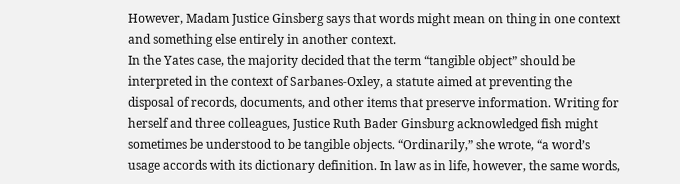However, Madam Justice Ginsberg says that words might mean on thing in one context and something else entirely in another context.
In the Yates case, the majority decided that the term “tangible object” should be interpreted in the context of Sarbanes-Oxley, a statute aimed at preventing the disposal of records, documents, and other items that preserve information. Writing for herself and three colleagues, Justice Ruth Bader Ginsburg acknowledged fish might sometimes be understood to be tangible objects. “Ordinarily,” she wrote, “a word’s usage accords with its dictionary definition. In law as in life, however, the same words,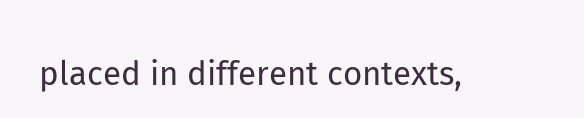placed in different contexts,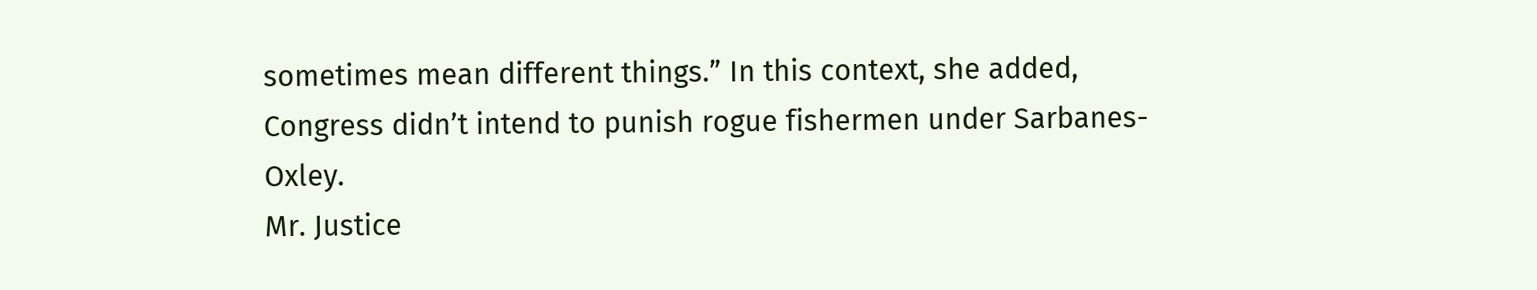sometimes mean different things.” In this context, she added, Congress didn’t intend to punish rogue fishermen under Sarbanes-Oxley.
Mr. Justice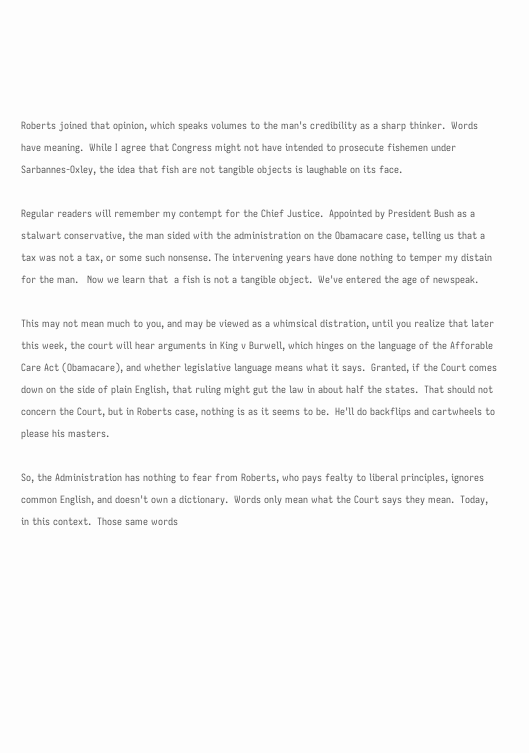Roberts joined that opinion, which speaks volumes to the man's credibility as a sharp thinker.  Words have meaning.  While I agree that Congress might not have intended to prosecute fishemen under Sarbannes-Oxley, the idea that fish are not tangible objects is laughable on its face.

Regular readers will remember my contempt for the Chief Justice.  Appointed by President Bush as a stalwart conservative, the man sided with the administration on the Obamacare case, telling us that a tax was not a tax, or some such nonsense. The intervening years have done nothing to temper my distain for the man.   Now we learn that  a fish is not a tangible object.  We've entered the age of newspeak.

This may not mean much to you, and may be viewed as a whimsical distration, until you realize that later this week, the court will hear arguments in King v Burwell, which hinges on the language of the Afforable Care Act (Obamacare), and whether legislative language means what it says.  Granted, if the Court comes down on the side of plain English, that ruling might gut the law in about half the states.  That should not concern the Court, but in Roberts case, nothing is as it seems to be.  He'll do backflips and cartwheels to please his masters.

So, the Administration has nothing to fear from Roberts, who pays fealty to liberal principles, ignores common English, and doesn't own a dictionary.  Words only mean what the Court says they mean.  Today, in this context.  Those same words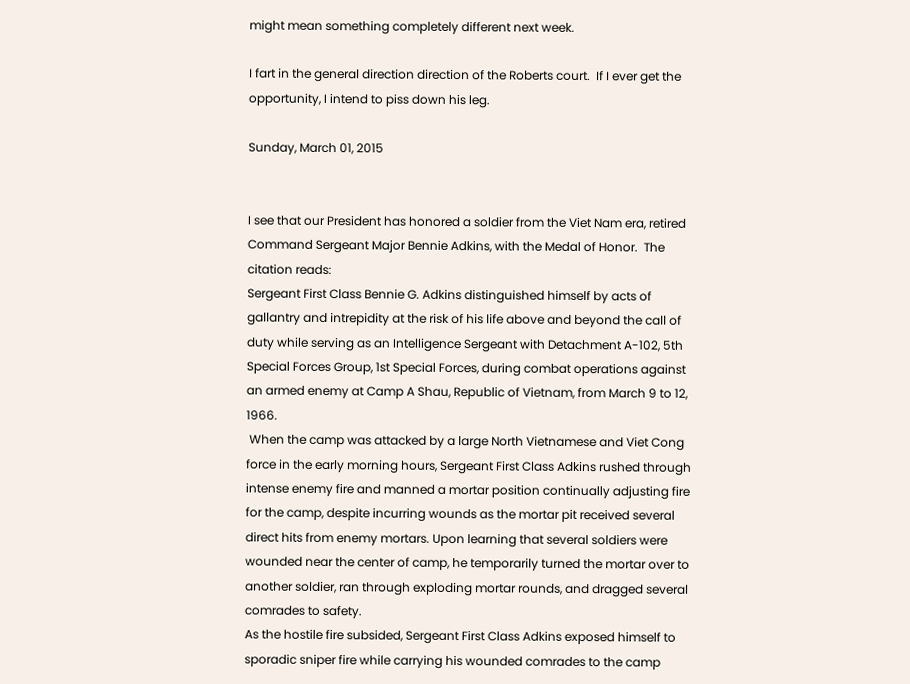might mean something completely different next week.

I fart in the general direction direction of the Roberts court.  If I ever get the opportunity, I intend to piss down his leg.

Sunday, March 01, 2015


I see that our President has honored a soldier from the Viet Nam era, retired Command Sergeant Major Bennie Adkins, with the Medal of Honor.  The citation reads:
Sergeant First Class Bennie G. Adkins distinguished himself by acts of gallantry and intrepidity at the risk of his life above and beyond the call of duty while serving as an Intelligence Sergeant with Detachment A-102, 5th Special Forces Group, 1st Special Forces, during combat operations against an armed enemy at Camp A Shau, Republic of Vietnam, from March 9 to 12, 1966.
 When the camp was attacked by a large North Vietnamese and Viet Cong force in the early morning hours, Sergeant First Class Adkins rushed through intense enemy fire and manned a mortar position continually adjusting fire for the camp, despite incurring wounds as the mortar pit received several direct hits from enemy mortars. Upon learning that several soldiers were wounded near the center of camp, he temporarily turned the mortar over to another soldier, ran through exploding mortar rounds, and dragged several comrades to safety.
As the hostile fire subsided, Sergeant First Class Adkins exposed himself to sporadic sniper fire while carrying his wounded comrades to the camp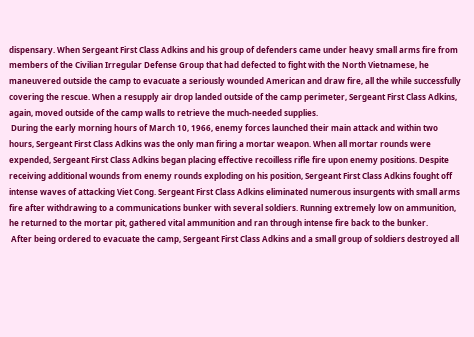dispensary. When Sergeant First Class Adkins and his group of defenders came under heavy small arms fire from members of the Civilian Irregular Defense Group that had defected to fight with the North Vietnamese, he maneuvered outside the camp to evacuate a seriously wounded American and draw fire, all the while successfully covering the rescue. When a resupply air drop landed outside of the camp perimeter, Sergeant First Class Adkins, again, moved outside of the camp walls to retrieve the much-needed supplies.
 During the early morning hours of March 10, 1966, enemy forces launched their main attack and within two hours, Sergeant First Class Adkins was the only man firing a mortar weapon. When all mortar rounds were expended, Sergeant First Class Adkins began placing effective recoilless rifle fire upon enemy positions. Despite receiving additional wounds from enemy rounds exploding on his position, Sergeant First Class Adkins fought off intense waves of attacking Viet Cong. Sergeant First Class Adkins eliminated numerous insurgents with small arms fire after withdrawing to a communications bunker with several soldiers. Running extremely low on ammunition, he returned to the mortar pit, gathered vital ammunition and ran through intense fire back to the bunker.
 After being ordered to evacuate the camp, Sergeant First Class Adkins and a small group of soldiers destroyed all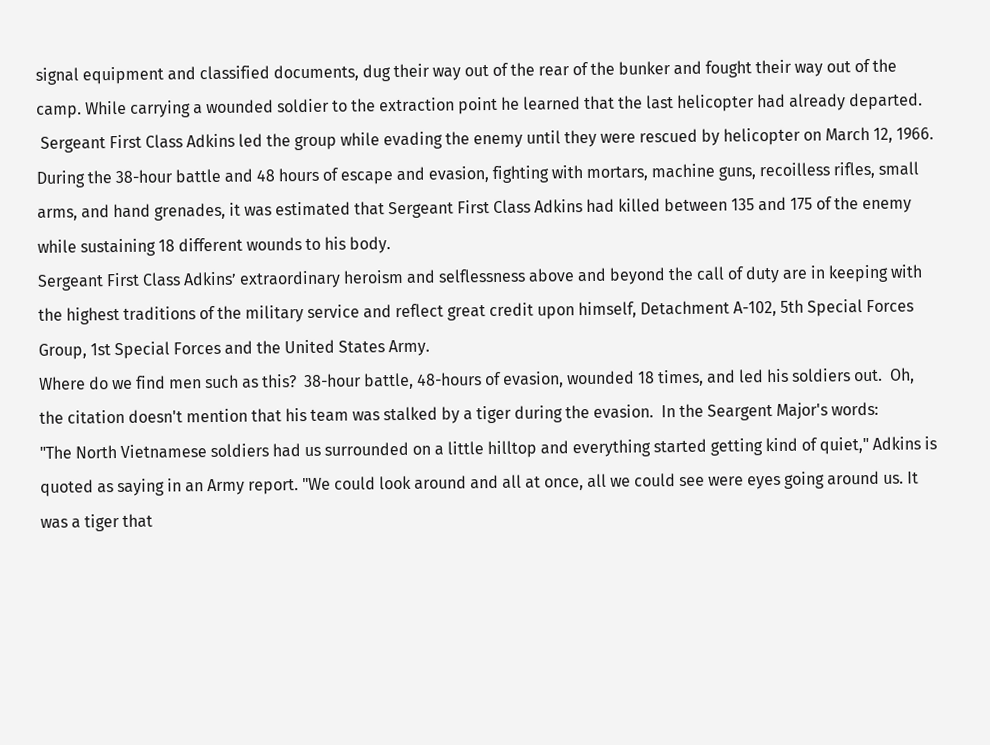signal equipment and classified documents, dug their way out of the rear of the bunker and fought their way out of the camp. While carrying a wounded soldier to the extraction point he learned that the last helicopter had already departed.
 Sergeant First Class Adkins led the group while evading the enemy until they were rescued by helicopter on March 12, 1966. During the 38-hour battle and 48 hours of escape and evasion, fighting with mortars, machine guns, recoilless rifles, small arms, and hand grenades, it was estimated that Sergeant First Class Adkins had killed between 135 and 175 of the enemy while sustaining 18 different wounds to his body.
Sergeant First Class Adkins’ extraordinary heroism and selflessness above and beyond the call of duty are in keeping with the highest traditions of the military service and reflect great credit upon himself, Detachment A-102, 5th Special Forces Group, 1st Special Forces and the United States Army.
Where do we find men such as this?  38-hour battle, 48-hours of evasion, wounded 18 times, and led his soldiers out.  Oh, the citation doesn't mention that his team was stalked by a tiger during the evasion.  In the Seargent Major's words:
"The North Vietnamese soldiers had us surrounded on a little hilltop and everything started getting kind of quiet," Adkins is quoted as saying in an Army report. "We could look around and all at once, all we could see were eyes going around us. It was a tiger that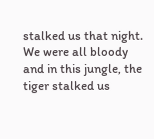stalked us that night. We were all bloody and in this jungle, the tiger stalked us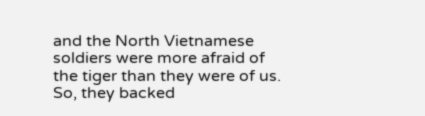and the North Vietnamese soldiers were more afraid of the tiger than they were of us. So, they backed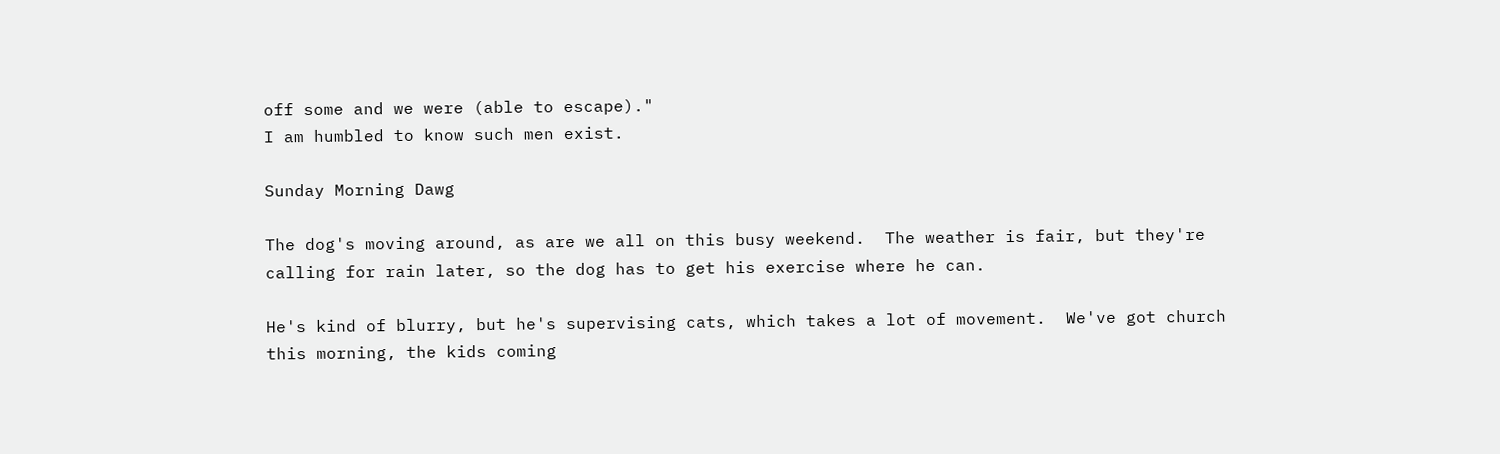off some and we were (able to escape)."
I am humbled to know such men exist.

Sunday Morning Dawg

The dog's moving around, as are we all on this busy weekend.  The weather is fair, but they're calling for rain later, so the dog has to get his exercise where he can.

He's kind of blurry, but he's supervising cats, which takes a lot of movement.  We've got church this morning, the kids coming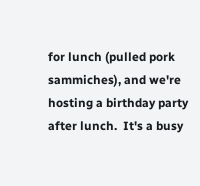for lunch (pulled pork sammiches), and we're hosting a birthday party after lunch.  It's a busy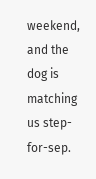weekend, and the dog is matching us step-for-sep.